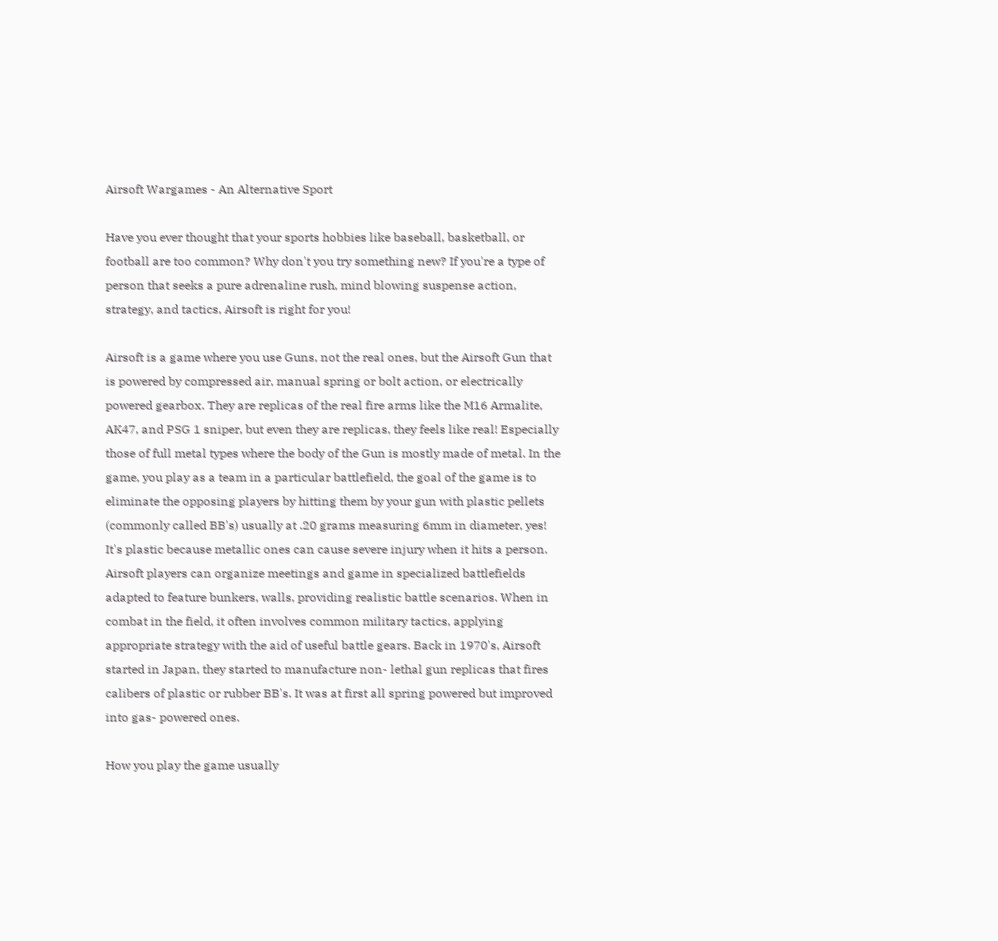Airsoft Wargames - An Alternative Sport

Have you ever thought that your sports hobbies like baseball, basketball, or football are too common? Why don't you try something new? If you're a type of person that seeks a pure adrenaline rush, mind blowing suspense action, strategy, and tactics, Airsoft is right for you!

Airsoft is a game where you use Guns, not the real ones, but the Airsoft Gun that is powered by compressed air, manual spring or bolt action, or electrically powered gearbox. They are replicas of the real fire arms like the M16 Armalite, AK47, and PSG 1 sniper, but even they are replicas, they feels like real! Especially those of full metal types where the body of the Gun is mostly made of metal. In the game, you play as a team in a particular battlefield, the goal of the game is to eliminate the opposing players by hitting them by your gun with plastic pellets (commonly called BB's) usually at .20 grams measuring 6mm in diameter, yes! It's plastic because metallic ones can cause severe injury when it hits a person. Airsoft players can organize meetings and game in specialized battlefields adapted to feature bunkers, walls, providing realistic battle scenarios. When in combat in the field, it often involves common military tactics, applying appropriate strategy with the aid of useful battle gears. Back in 1970's, Airsoft started in Japan, they started to manufacture non- lethal gun replicas that fires calibers of plastic or rubber BB's. It was at first all spring powered but improved into gas- powered ones.

How you play the game usually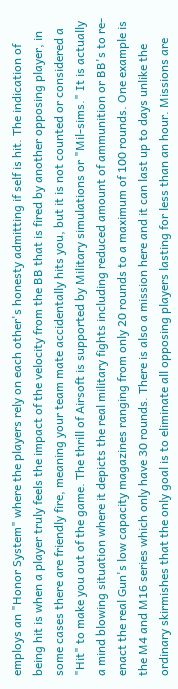employs an "Honor System" where the players rely on each other's honesty admitting if self is hit. The indication of being hit is when a player truly feels the impact of the velocity from the BB that is fired by another opposing player, in some cases there are friendly fire, meaning your team mate accidentally hits you, but it is not counted or considered a "Hit" to make you out of the game. The thrill of Airsoft is supported by Military simulations or "Mil-sims." It is actually a mind blowing situation where it depicts the real military fights including reduced amount of ammunition or BB's to re-enact the real Gun's low capacity magazines ranging from only 20 rounds to a maximum of 100 rounds. One example is the M4 and M16 series which only have 30 rounds. There is also a mission here and it can last up to days unlike the ordinary skirmishes that the only goal is to eliminate all opposing players lasting for less than an hour. Missions are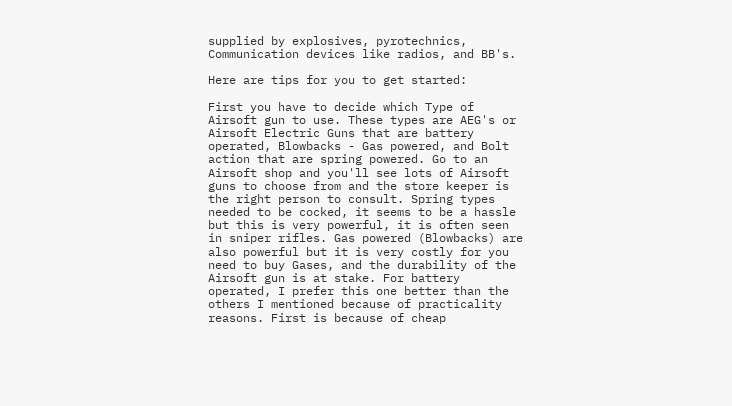supplied by explosives, pyrotechnics, Communication devices like radios, and BB's.

Here are tips for you to get started:

First you have to decide which Type of Airsoft gun to use. These types are AEG's or Airsoft Electric Guns that are battery operated, Blowbacks - Gas powered, and Bolt action that are spring powered. Go to an Airsoft shop and you'll see lots of Airsoft guns to choose from and the store keeper is the right person to consult. Spring types needed to be cocked, it seems to be a hassle but this is very powerful, it is often seen in sniper rifles. Gas powered (Blowbacks) are also powerful but it is very costly for you need to buy Gases, and the durability of the Airsoft gun is at stake. For battery operated, I prefer this one better than the others I mentioned because of practicality reasons. First is because of cheap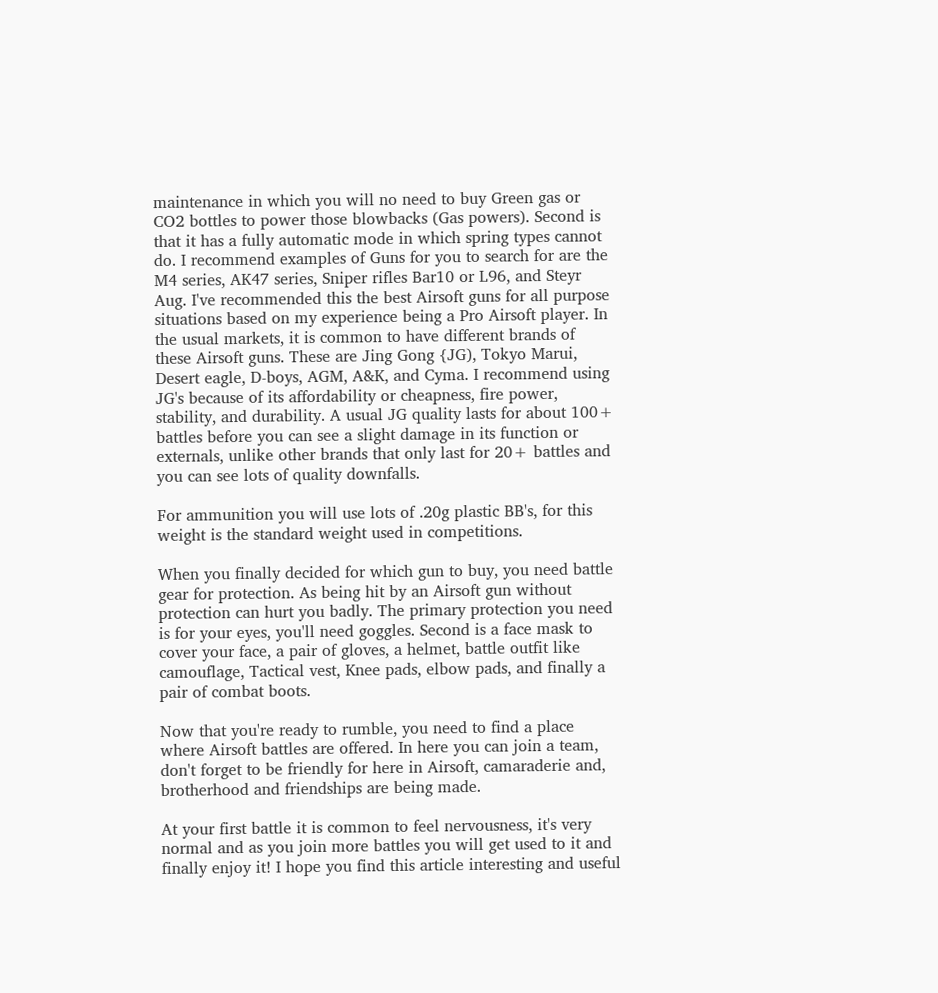maintenance in which you will no need to buy Green gas or CO2 bottles to power those blowbacks (Gas powers). Second is that it has a fully automatic mode in which spring types cannot do. I recommend examples of Guns for you to search for are the M4 series, AK47 series, Sniper rifles Bar10 or L96, and Steyr Aug. I've recommended this the best Airsoft guns for all purpose situations based on my experience being a Pro Airsoft player. In the usual markets, it is common to have different brands of these Airsoft guns. These are Jing Gong {JG), Tokyo Marui, Desert eagle, D-boys, AGM, A&K, and Cyma. I recommend using JG's because of its affordability or cheapness, fire power, stability, and durability. A usual JG quality lasts for about 100+ battles before you can see a slight damage in its function or externals, unlike other brands that only last for 20+ battles and you can see lots of quality downfalls.

For ammunition you will use lots of .20g plastic BB's, for this weight is the standard weight used in competitions.

When you finally decided for which gun to buy, you need battle gear for protection. As being hit by an Airsoft gun without protection can hurt you badly. The primary protection you need is for your eyes, you'll need goggles. Second is a face mask to cover your face, a pair of gloves, a helmet, battle outfit like camouflage, Tactical vest, Knee pads, elbow pads, and finally a pair of combat boots.

Now that you're ready to rumble, you need to find a place where Airsoft battles are offered. In here you can join a team, don't forget to be friendly for here in Airsoft, camaraderie and, brotherhood and friendships are being made.

At your first battle it is common to feel nervousness, it's very normal and as you join more battles you will get used to it and finally enjoy it! I hope you find this article interesting and useful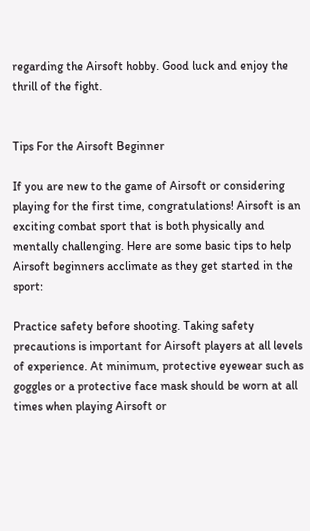regarding the Airsoft hobby. Good luck and enjoy the thrill of the fight.


Tips For the Airsoft Beginner

If you are new to the game of Airsoft or considering playing for the first time, congratulations! Airsoft is an exciting combat sport that is both physically and mentally challenging. Here are some basic tips to help Airsoft beginners acclimate as they get started in the sport:

Practice safety before shooting. Taking safety precautions is important for Airsoft players at all levels of experience. At minimum, protective eyewear such as goggles or a protective face mask should be worn at all times when playing Airsoft or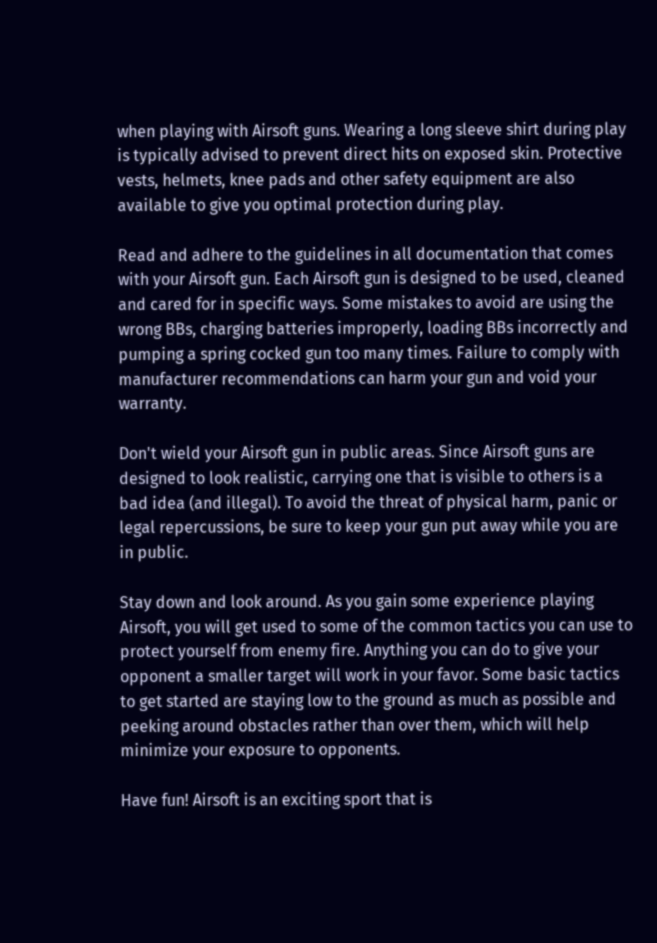when playing with Airsoft guns. Wearing a long sleeve shirt during play is typically advised to prevent direct hits on exposed skin. Protective vests, helmets, knee pads and other safety equipment are also available to give you optimal protection during play.

Read and adhere to the guidelines in all documentation that comes with your Airsoft gun. Each Airsoft gun is designed to be used, cleaned and cared for in specific ways. Some mistakes to avoid are using the wrong BBs, charging batteries improperly, loading BBs incorrectly and pumping a spring cocked gun too many times. Failure to comply with manufacturer recommendations can harm your gun and void your warranty.

Don't wield your Airsoft gun in public areas. Since Airsoft guns are designed to look realistic, carrying one that is visible to others is a bad idea (and illegal). To avoid the threat of physical harm, panic or legal repercussions, be sure to keep your gun put away while you are in public.

Stay down and look around. As you gain some experience playing Airsoft, you will get used to some of the common tactics you can use to protect yourself from enemy fire. Anything you can do to give your opponent a smaller target will work in your favor. Some basic tactics to get started are staying low to the ground as much as possible and peeking around obstacles rather than over them, which will help minimize your exposure to opponents.

Have fun! Airsoft is an exciting sport that is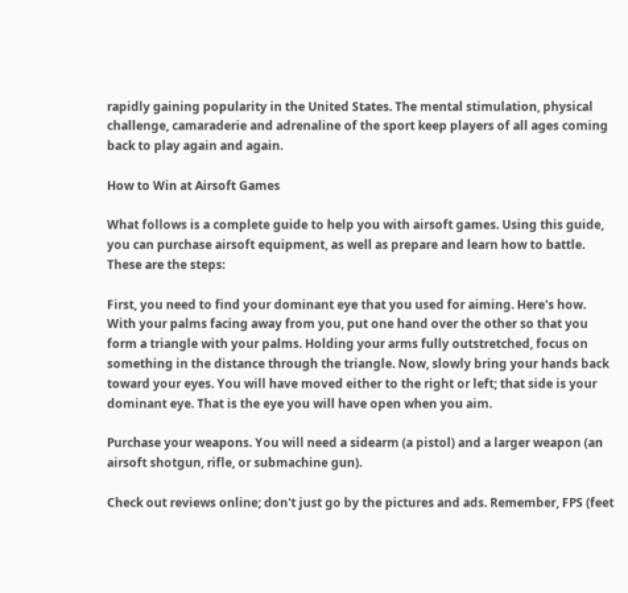rapidly gaining popularity in the United States. The mental stimulation, physical challenge, camaraderie and adrenaline of the sport keep players of all ages coming back to play again and again.

How to Win at Airsoft Games

What follows is a complete guide to help you with airsoft games. Using this guide, you can purchase airsoft equipment, as well as prepare and learn how to battle. These are the steps:

First, you need to find your dominant eye that you used for aiming. Here's how. With your palms facing away from you, put one hand over the other so that you form a triangle with your palms. Holding your arms fully outstretched, focus on something in the distance through the triangle. Now, slowly bring your hands back toward your eyes. You will have moved either to the right or left; that side is your dominant eye. That is the eye you will have open when you aim.

Purchase your weapons. You will need a sidearm (a pistol) and a larger weapon (an airsoft shotgun, rifle, or submachine gun).

Check out reviews online; don't just go by the pictures and ads. Remember, FPS (feet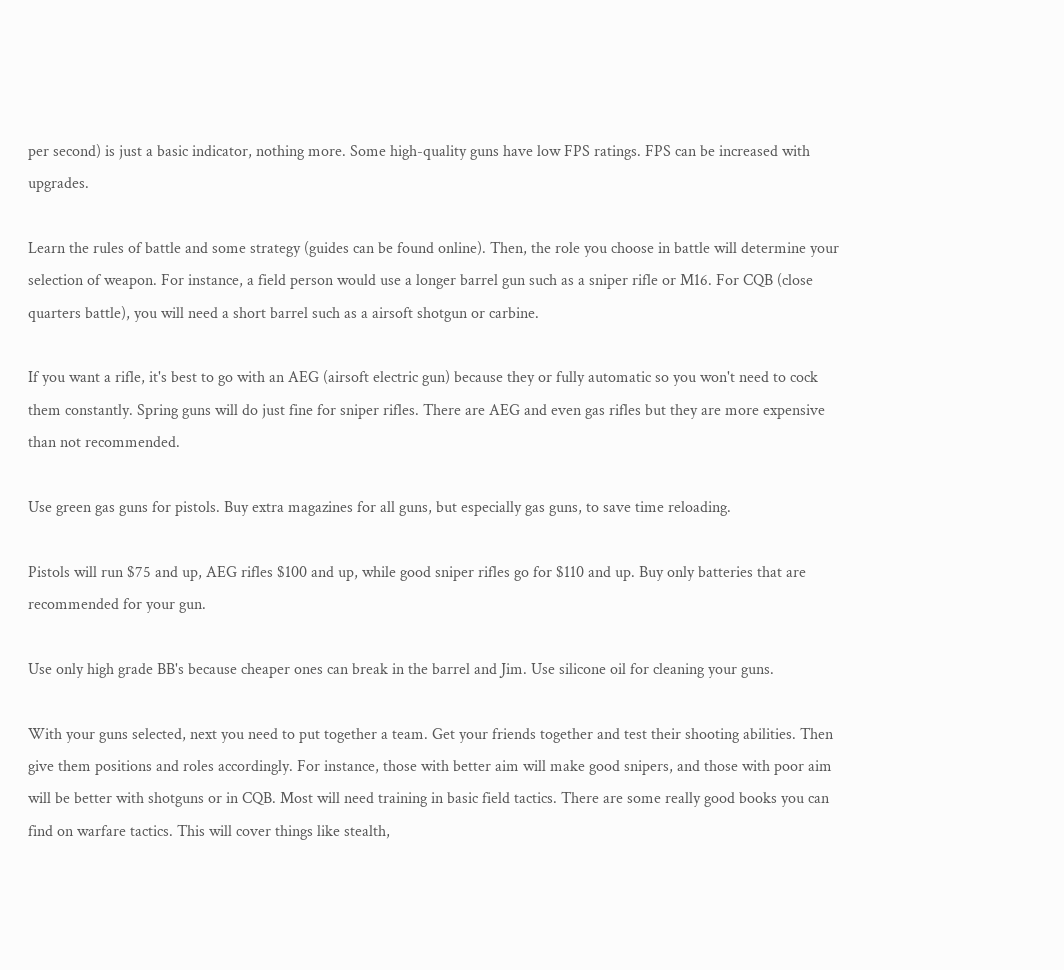per second) is just a basic indicator, nothing more. Some high-quality guns have low FPS ratings. FPS can be increased with upgrades.

Learn the rules of battle and some strategy (guides can be found online). Then, the role you choose in battle will determine your selection of weapon. For instance, a field person would use a longer barrel gun such as a sniper rifle or M16. For CQB (close quarters battle), you will need a short barrel such as a airsoft shotgun or carbine.

If you want a rifle, it's best to go with an AEG (airsoft electric gun) because they or fully automatic so you won't need to cock them constantly. Spring guns will do just fine for sniper rifles. There are AEG and even gas rifles but they are more expensive than not recommended.

Use green gas guns for pistols. Buy extra magazines for all guns, but especially gas guns, to save time reloading.

Pistols will run $75 and up, AEG rifles $100 and up, while good sniper rifles go for $110 and up. Buy only batteries that are recommended for your gun.

Use only high grade BB's because cheaper ones can break in the barrel and Jim. Use silicone oil for cleaning your guns.

With your guns selected, next you need to put together a team. Get your friends together and test their shooting abilities. Then give them positions and roles accordingly. For instance, those with better aim will make good snipers, and those with poor aim will be better with shotguns or in CQB. Most will need training in basic field tactics. There are some really good books you can find on warfare tactics. This will cover things like stealth,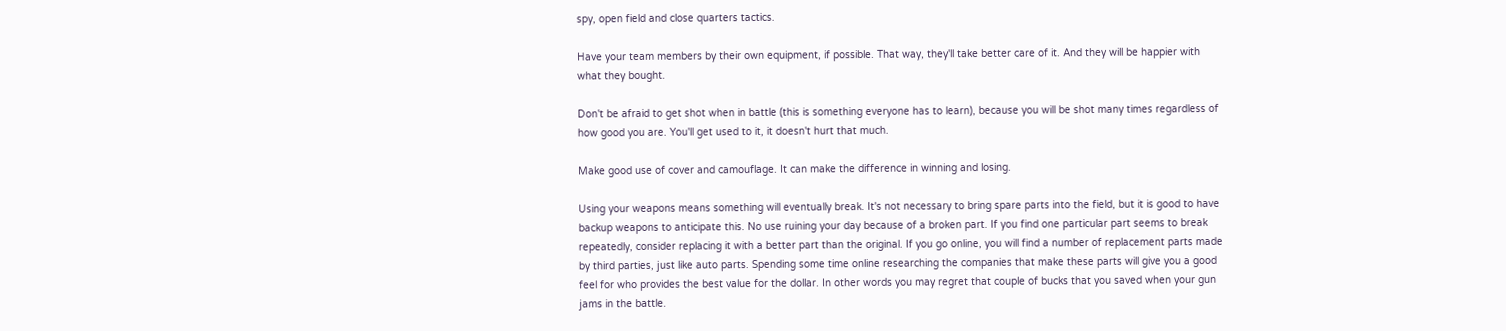spy, open field and close quarters tactics.

Have your team members by their own equipment, if possible. That way, they'll take better care of it. And they will be happier with what they bought.

Don't be afraid to get shot when in battle (this is something everyone has to learn), because you will be shot many times regardless of how good you are. You'll get used to it, it doesn't hurt that much.

Make good use of cover and camouflage. It can make the difference in winning and losing.

Using your weapons means something will eventually break. It's not necessary to bring spare parts into the field, but it is good to have backup weapons to anticipate this. No use ruining your day because of a broken part. If you find one particular part seems to break repeatedly, consider replacing it with a better part than the original. If you go online, you will find a number of replacement parts made by third parties, just like auto parts. Spending some time online researching the companies that make these parts will give you a good feel for who provides the best value for the dollar. In other words you may regret that couple of bucks that you saved when your gun jams in the battle.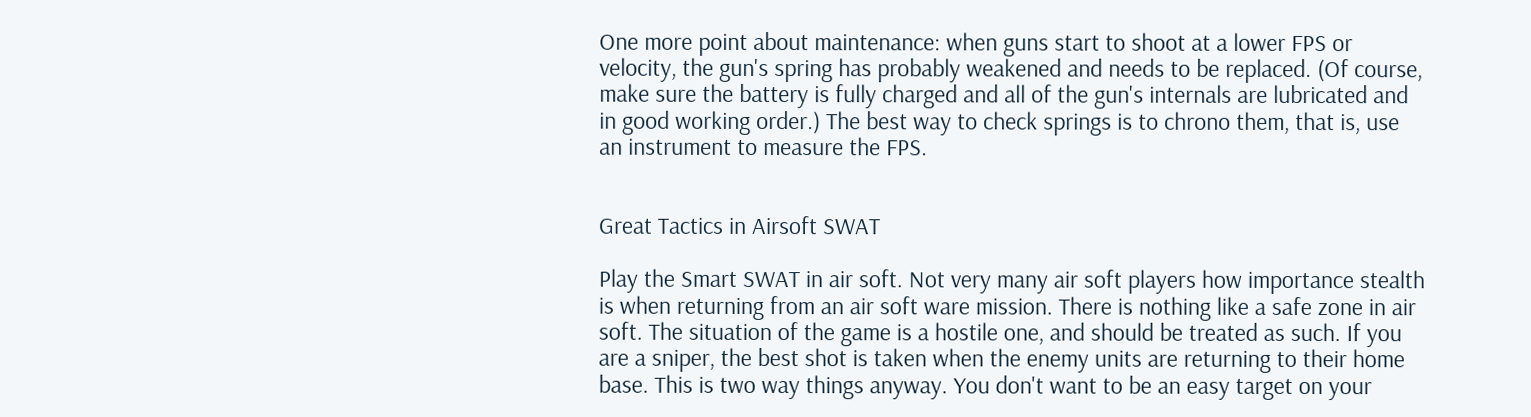One more point about maintenance: when guns start to shoot at a lower FPS or velocity, the gun's spring has probably weakened and needs to be replaced. (Of course, make sure the battery is fully charged and all of the gun's internals are lubricated and in good working order.) The best way to check springs is to chrono them, that is, use an instrument to measure the FPS.


Great Tactics in Airsoft SWAT

Play the Smart SWAT in air soft. Not very many air soft players how importance stealth is when returning from an air soft ware mission. There is nothing like a safe zone in air soft. The situation of the game is a hostile one, and should be treated as such. If you are a sniper, the best shot is taken when the enemy units are returning to their home base. This is two way things anyway. You don't want to be an easy target on your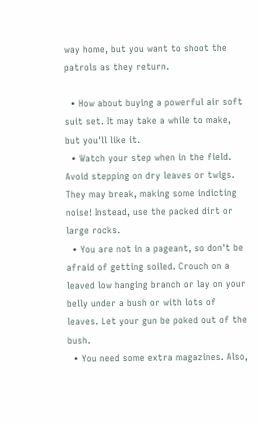way home, but you want to shoot the patrols as they return.

  • How about buying a powerful air soft suit set. It may take a while to make, but you'll like it.
  • Watch your step when in the field. Avoid stepping on dry leaves or twigs. They may break, making some indicting noise! Instead, use the packed dirt or large rocks.
  • You are not in a pageant, so don't be afraid of getting soiled. Crouch on a leaved low hanging branch or lay on your belly under a bush or with lots of leaves. Let your gun be poked out of the bush.
  • You need some extra magazines. Also,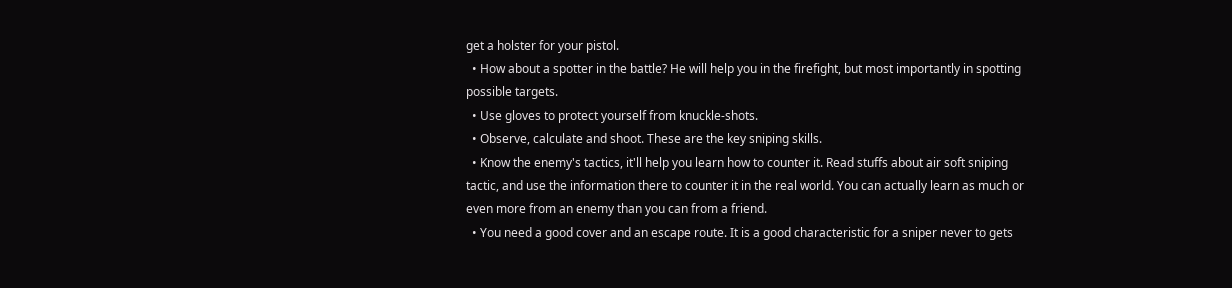get a holster for your pistol.
  • How about a spotter in the battle? He will help you in the firefight, but most importantly in spotting possible targets.
  • Use gloves to protect yourself from knuckle-shots.
  • Observe, calculate and shoot. These are the key sniping skills.
  • Know the enemy's tactics, it'll help you learn how to counter it. Read stuffs about air soft sniping tactic, and use the information there to counter it in the real world. You can actually learn as much or even more from an enemy than you can from a friend.
  • You need a good cover and an escape route. It is a good characteristic for a sniper never to gets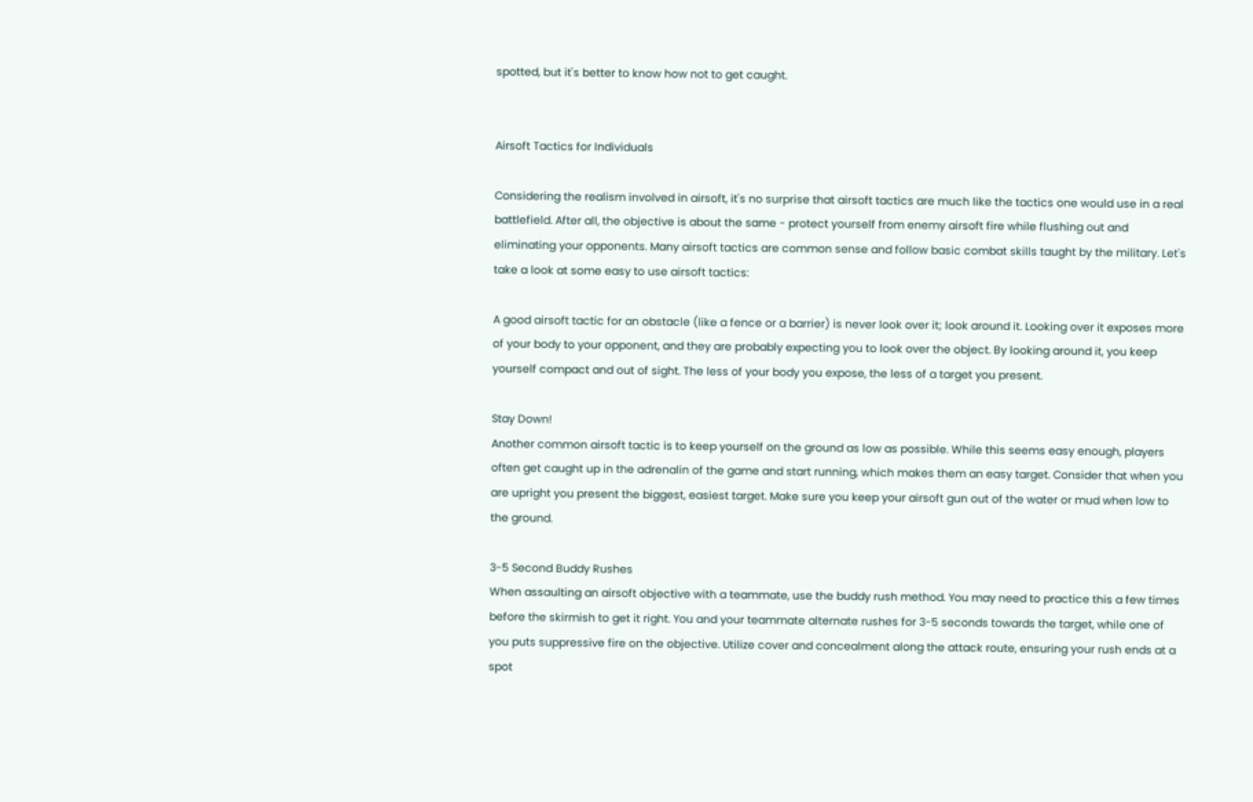spotted, but it's better to know how not to get caught.


Airsoft Tactics for Individuals

Considering the realism involved in airsoft, it's no surprise that airsoft tactics are much like the tactics one would use in a real battlefield. After all, the objective is about the same - protect yourself from enemy airsoft fire while flushing out and eliminating your opponents. Many airsoft tactics are common sense and follow basic combat skills taught by the military. Let's take a look at some easy to use airsoft tactics:

A good airsoft tactic for an obstacle (like a fence or a barrier) is never look over it; look around it. Looking over it exposes more of your body to your opponent, and they are probably expecting you to look over the object. By looking around it, you keep yourself compact and out of sight. The less of your body you expose, the less of a target you present.

Stay Down!
Another common airsoft tactic is to keep yourself on the ground as low as possible. While this seems easy enough, players often get caught up in the adrenalin of the game and start running, which makes them an easy target. Consider that when you are upright you present the biggest, easiest target. Make sure you keep your airsoft gun out of the water or mud when low to the ground.

3-5 Second Buddy Rushes
When assaulting an airsoft objective with a teammate, use the buddy rush method. You may need to practice this a few times before the skirmish to get it right. You and your teammate alternate rushes for 3-5 seconds towards the target, while one of you puts suppressive fire on the objective. Utilize cover and concealment along the attack route, ensuring your rush ends at a spot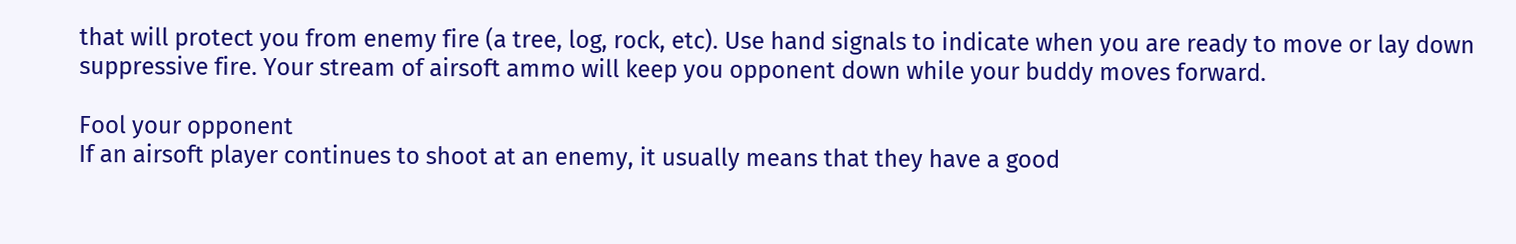that will protect you from enemy fire (a tree, log, rock, etc). Use hand signals to indicate when you are ready to move or lay down suppressive fire. Your stream of airsoft ammo will keep you opponent down while your buddy moves forward.

Fool your opponent
If an airsoft player continues to shoot at an enemy, it usually means that they have a good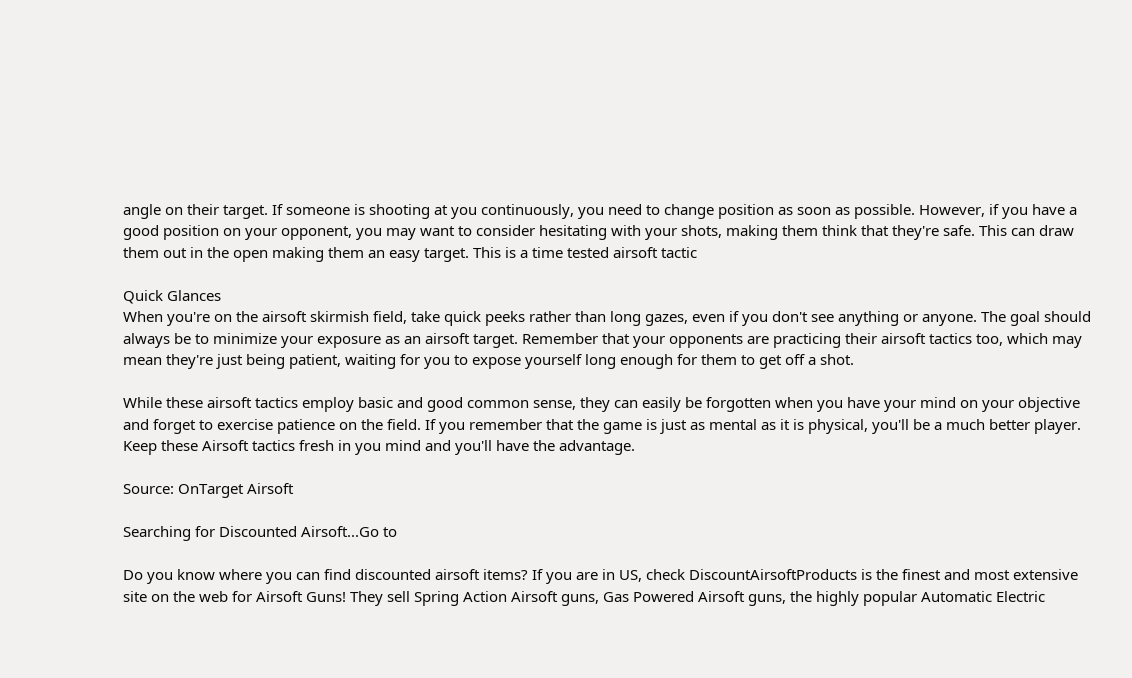angle on their target. If someone is shooting at you continuously, you need to change position as soon as possible. However, if you have a good position on your opponent, you may want to consider hesitating with your shots, making them think that they're safe. This can draw them out in the open making them an easy target. This is a time tested airsoft tactic

Quick Glances
When you're on the airsoft skirmish field, take quick peeks rather than long gazes, even if you don't see anything or anyone. The goal should always be to minimize your exposure as an airsoft target. Remember that your opponents are practicing their airsoft tactics too, which may mean they're just being patient, waiting for you to expose yourself long enough for them to get off a shot.

While these airsoft tactics employ basic and good common sense, they can easily be forgotten when you have your mind on your objective and forget to exercise patience on the field. If you remember that the game is just as mental as it is physical, you'll be a much better player. Keep these Airsoft tactics fresh in you mind and you'll have the advantage.

Source: OnTarget Airsoft

Searching for Discounted Airsoft...Go to

Do you know where you can find discounted airsoft items? If you are in US, check DiscountAirsoftProducts is the finest and most extensive site on the web for Airsoft Guns! They sell Spring Action Airsoft guns, Gas Powered Airsoft guns, the highly popular Automatic Electric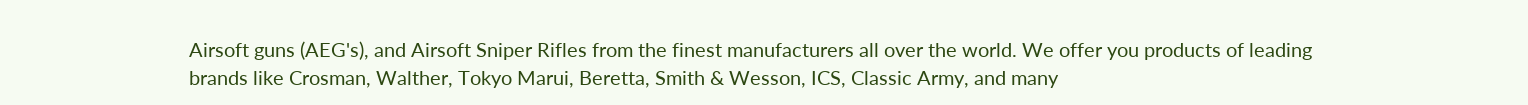Airsoft guns (AEG's), and Airsoft Sniper Rifles from the finest manufacturers all over the world. We offer you products of leading brands like Crosman, Walther, Tokyo Marui, Beretta, Smith & Wesson, ICS, Classic Army, and many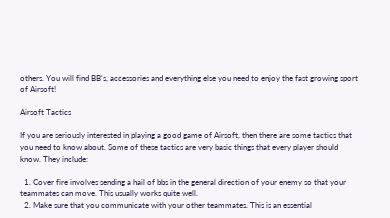others. You will find BB's, accessories and everything else you need to enjoy the fast growing sport of Airsoft!

Airsoft Tactics

If you are seriously interested in playing a good game of Airsoft, then there are some tactics that you need to know about. Some of these tactics are very basic things that every player should know. They include:

  1. Cover fire involves sending a hail of bbs in the general direction of your enemy so that your teammates can move. This usually works quite well.
  2. Make sure that you communicate with your other teammates. This is an essential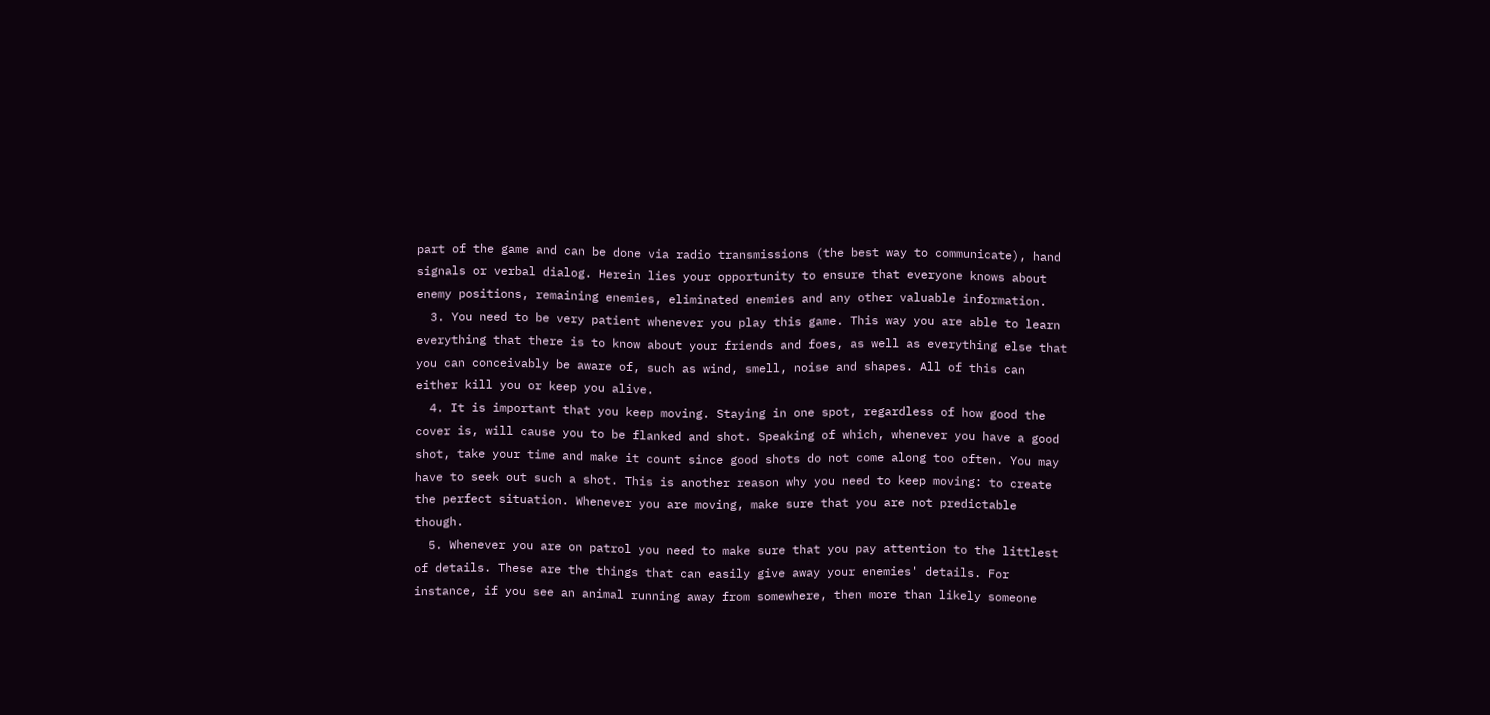part of the game and can be done via radio transmissions (the best way to communicate), hand signals or verbal dialog. Herein lies your opportunity to ensure that everyone knows about enemy positions, remaining enemies, eliminated enemies and any other valuable information.
  3. You need to be very patient whenever you play this game. This way you are able to learn everything that there is to know about your friends and foes, as well as everything else that you can conceivably be aware of, such as wind, smell, noise and shapes. All of this can either kill you or keep you alive.
  4. It is important that you keep moving. Staying in one spot, regardless of how good the cover is, will cause you to be flanked and shot. Speaking of which, whenever you have a good shot, take your time and make it count since good shots do not come along too often. You may have to seek out such a shot. This is another reason why you need to keep moving: to create the perfect situation. Whenever you are moving, make sure that you are not predictable though.
  5. Whenever you are on patrol you need to make sure that you pay attention to the littlest of details. These are the things that can easily give away your enemies' details. For instance, if you see an animal running away from somewhere, then more than likely someone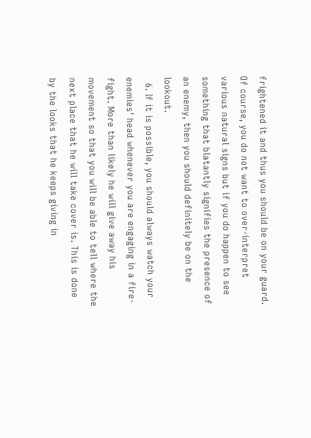frightened it and thus you should be on your guard. Of course, you do not want to over-interpret various natural signs but if you do happen to see something that blatantly signifies the presence of an enemy, then you should definitely be on the lookout.
  6. If it is possible, you should always watch your enemies' head whenever you are engaging in a fire-fight. More than likely he will give away his movement so that you will be able to tell where the next place that he will take cover is. This is done by the looks that he keeps giving in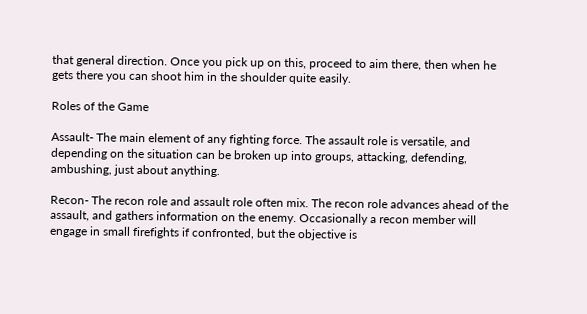that general direction. Once you pick up on this, proceed to aim there, then when he gets there you can shoot him in the shoulder quite easily.

Roles of the Game

Assault- The main element of any fighting force. The assault role is versatile, and depending on the situation can be broken up into groups, attacking, defending, ambushing, just about anything.

Recon- The recon role and assault role often mix. The recon role advances ahead of the assault, and gathers information on the enemy. Occasionally a recon member will engage in small firefights if confronted, but the objective is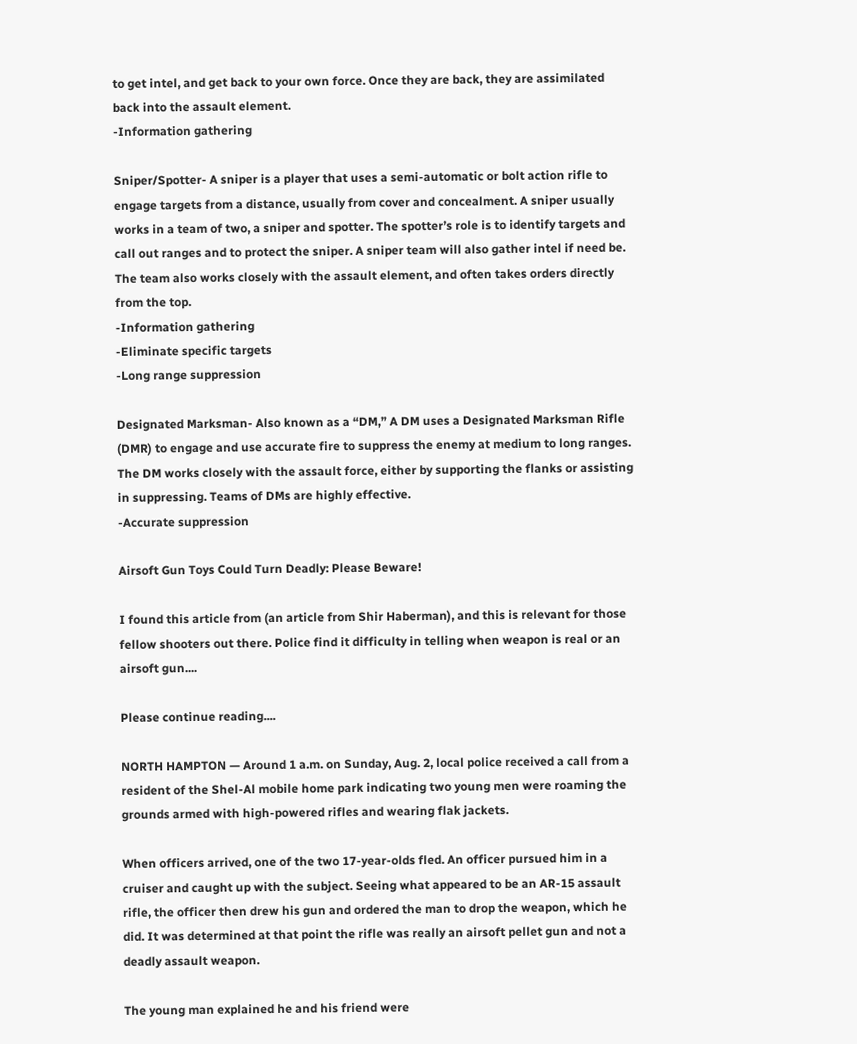to get intel, and get back to your own force. Once they are back, they are assimilated back into the assault element.
-Information gathering

Sniper/Spotter- A sniper is a player that uses a semi-automatic or bolt action rifle to engage targets from a distance, usually from cover and concealment. A sniper usually works in a team of two, a sniper and spotter. The spotter’s role is to identify targets and call out ranges and to protect the sniper. A sniper team will also gather intel if need be. The team also works closely with the assault element, and often takes orders directly from the top.
-Information gathering
-Eliminate specific targets
-Long range suppression

Designated Marksman- Also known as a “DM,” A DM uses a Designated Marksman Rifle (DMR) to engage and use accurate fire to suppress the enemy at medium to long ranges. The DM works closely with the assault force, either by supporting the flanks or assisting in suppressing. Teams of DMs are highly effective.
-Accurate suppression

Airsoft Gun Toys Could Turn Deadly: Please Beware!

I found this article from (an article from Shir Haberman), and this is relevant for those fellow shooters out there. Police find it difficulty in telling when weapon is real or an airsoft gun....

Please continue reading....

NORTH HAMPTON — Around 1 a.m. on Sunday, Aug. 2, local police received a call from a resident of the Shel-Al mobile home park indicating two young men were roaming the grounds armed with high-powered rifles and wearing flak jackets.

When officers arrived, one of the two 17-year-olds fled. An officer pursued him in a cruiser and caught up with the subject. Seeing what appeared to be an AR-15 assault rifle, the officer then drew his gun and ordered the man to drop the weapon, which he did. It was determined at that point the rifle was really an airsoft pellet gun and not a deadly assault weapon.

The young man explained he and his friend were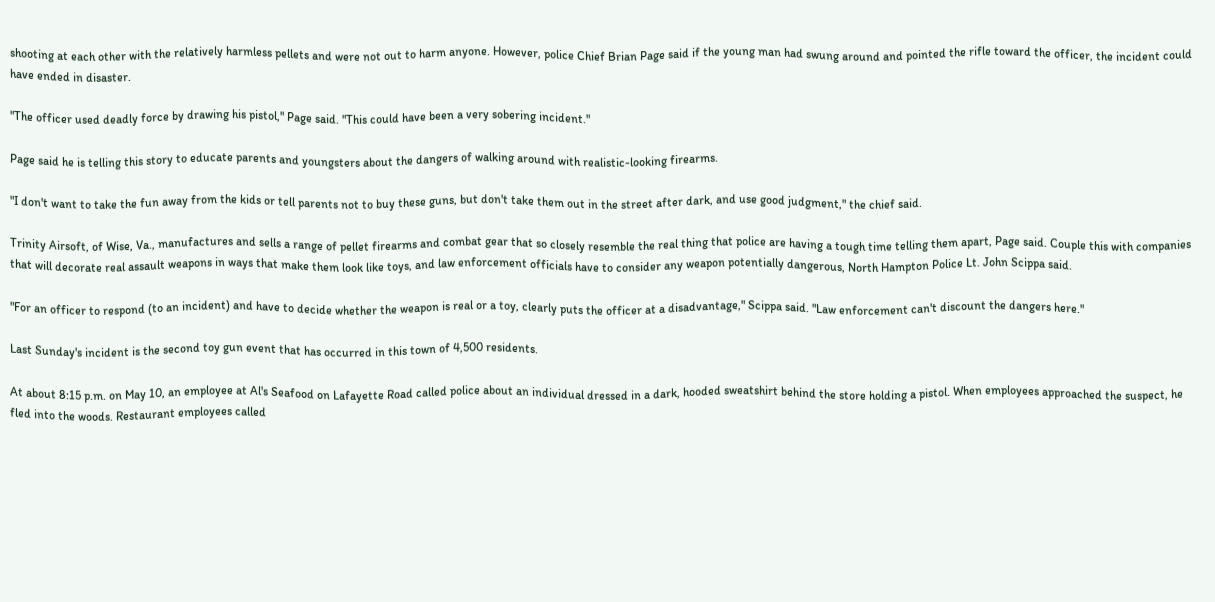shooting at each other with the relatively harmless pellets and were not out to harm anyone. However, police Chief Brian Page said if the young man had swung around and pointed the rifle toward the officer, the incident could have ended in disaster.

"The officer used deadly force by drawing his pistol," Page said. "This could have been a very sobering incident."

Page said he is telling this story to educate parents and youngsters about the dangers of walking around with realistic-looking firearms.

"I don't want to take the fun away from the kids or tell parents not to buy these guns, but don't take them out in the street after dark, and use good judgment," the chief said.

Trinity Airsoft, of Wise, Va., manufactures and sells a range of pellet firearms and combat gear that so closely resemble the real thing that police are having a tough time telling them apart, Page said. Couple this with companies that will decorate real assault weapons in ways that make them look like toys, and law enforcement officials have to consider any weapon potentially dangerous, North Hampton Police Lt. John Scippa said.

"For an officer to respond (to an incident) and have to decide whether the weapon is real or a toy, clearly puts the officer at a disadvantage," Scippa said. "Law enforcement can't discount the dangers here."

Last Sunday's incident is the second toy gun event that has occurred in this town of 4,500 residents.

At about 8:15 p.m. on May 10, an employee at Al's Seafood on Lafayette Road called police about an individual dressed in a dark, hooded sweatshirt behind the store holding a pistol. When employees approached the suspect, he fled into the woods. Restaurant employees called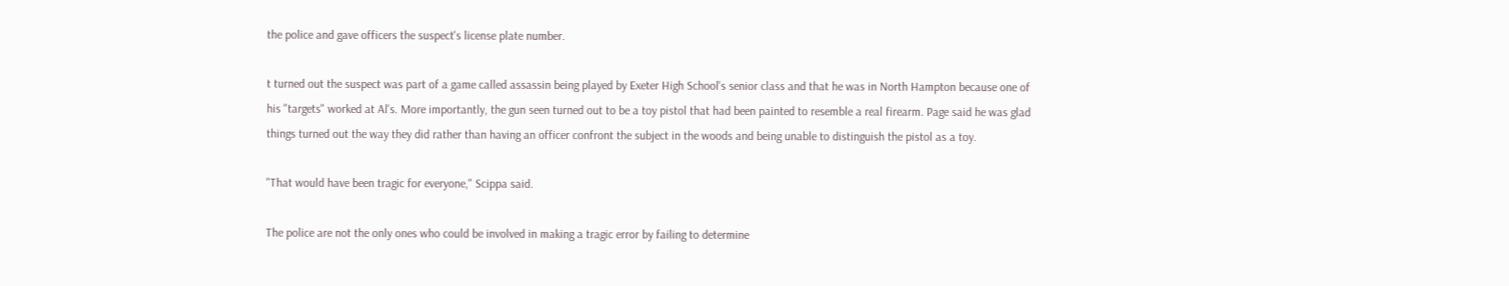the police and gave officers the suspect's license plate number.

t turned out the suspect was part of a game called assassin being played by Exeter High School's senior class and that he was in North Hampton because one of his "targets" worked at Al's. More importantly, the gun seen turned out to be a toy pistol that had been painted to resemble a real firearm. Page said he was glad things turned out the way they did rather than having an officer confront the subject in the woods and being unable to distinguish the pistol as a toy.

"That would have been tragic for everyone," Scippa said.

The police are not the only ones who could be involved in making a tragic error by failing to determine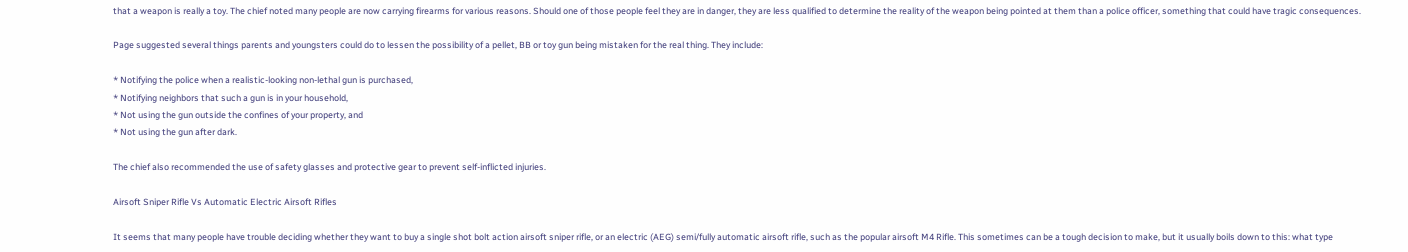that a weapon is really a toy. The chief noted many people are now carrying firearms for various reasons. Should one of those people feel they are in danger, they are less qualified to determine the reality of the weapon being pointed at them than a police officer, something that could have tragic consequences.

Page suggested several things parents and youngsters could do to lessen the possibility of a pellet, BB or toy gun being mistaken for the real thing. They include:

* Notifying the police when a realistic-looking non-lethal gun is purchased,
* Notifying neighbors that such a gun is in your household,
* Not using the gun outside the confines of your property, and
* Not using the gun after dark.

The chief also recommended the use of safety glasses and protective gear to prevent self-inflicted injuries.

Airsoft Sniper Rifle Vs Automatic Electric Airsoft Rifles

It seems that many people have trouble deciding whether they want to buy a single shot bolt action airsoft sniper rifle, or an electric (AEG) semi/fully automatic airsoft rifle, such as the popular airsoft M4 Rifle. This sometimes can be a tough decision to make, but it usually boils down to this: what type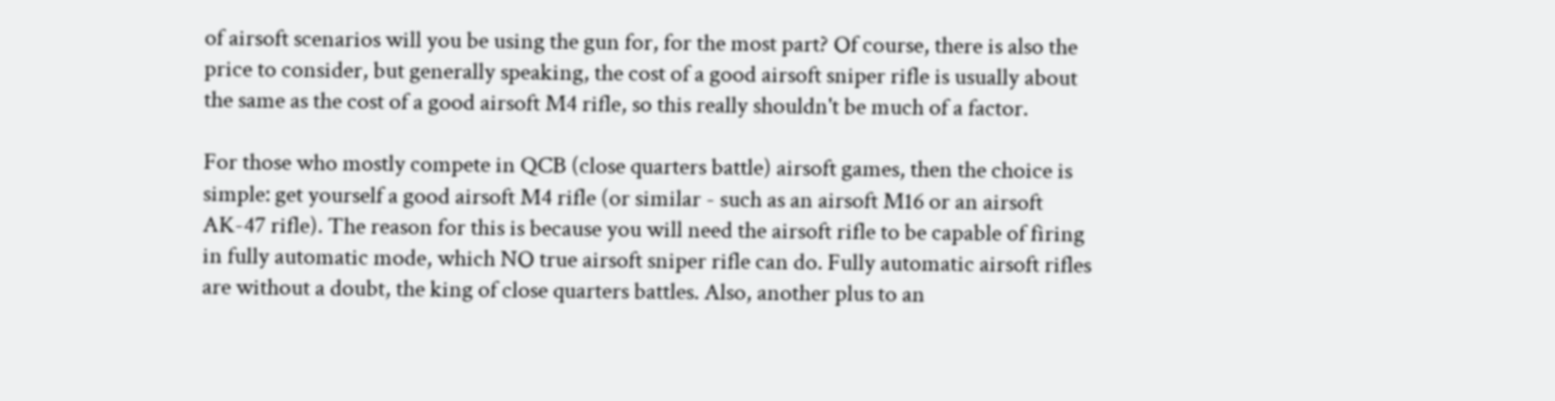of airsoft scenarios will you be using the gun for, for the most part? Of course, there is also the price to consider, but generally speaking, the cost of a good airsoft sniper rifle is usually about the same as the cost of a good airsoft M4 rifle, so this really shouldn't be much of a factor.

For those who mostly compete in QCB (close quarters battle) airsoft games, then the choice is simple: get yourself a good airsoft M4 rifle (or similar - such as an airsoft M16 or an airsoft AK-47 rifle). The reason for this is because you will need the airsoft rifle to be capable of firing in fully automatic mode, which NO true airsoft sniper rifle can do. Fully automatic airsoft rifles are without a doubt, the king of close quarters battles. Also, another plus to an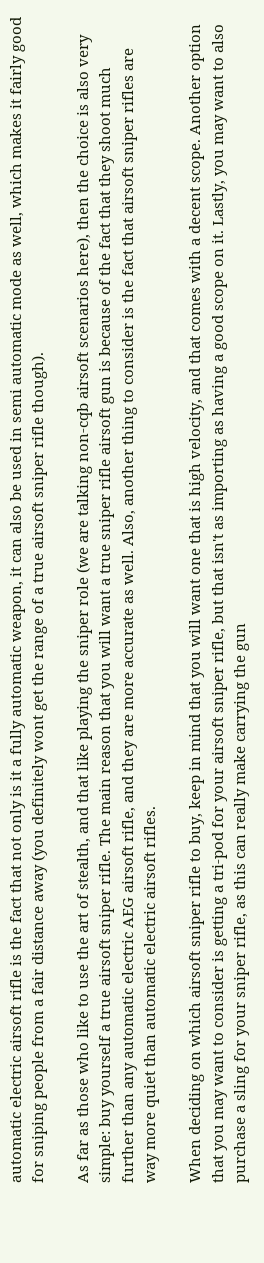automatic electric airsoft rifle is the fact that not only is it a fully automatic weapon, it can also be used in semi automatic mode as well, which makes it fairly good for sniping people from a fair distance away (you definitely wont get the range of a true airsoft sniper rifle though).

As far as those who like to use the art of stealth, and that like playing the sniper role (we are talking non-cqb airsoft scenarios here), then the choice is also very simple: buy yourself a true airsoft sniper rifle. The main reason that you will want a true sniper rifle airsoft gun is because of the fact that they shoot much further than any automatic electric AEG airsoft rifle, and they are more accurate as well. Also, another thing to consider is the fact that airsoft sniper rifles are way more quiet than automatic electric airsoft rifles.

When deciding on which airsoft sniper rifle to buy, keep in mind that you will want one that is high velocity, and that comes with a decent scope. Another option that you may want to consider is getting a tri-pod for your airsoft sniper rifle, but that isn't as importing as having a good scope on it. Lastly, you may want to also purchase a sling for your sniper rifle, as this can really make carrying the gun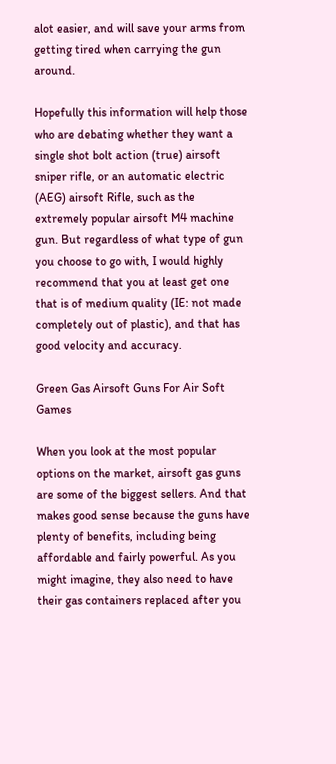alot easier, and will save your arms from getting tired when carrying the gun around.

Hopefully this information will help those who are debating whether they want a single shot bolt action (true) airsoft sniper rifle, or an automatic electric (AEG) airsoft Rifle, such as the extremely popular airsoft M4 machine gun. But regardless of what type of gun you choose to go with, I would highly recommend that you at least get one that is of medium quality (IE: not made completely out of plastic), and that has good velocity and accuracy.

Green Gas Airsoft Guns For Air Soft Games

When you look at the most popular options on the market, airsoft gas guns are some of the biggest sellers. And that makes good sense because the guns have plenty of benefits, including being affordable and fairly powerful. As you might imagine, they also need to have their gas containers replaced after you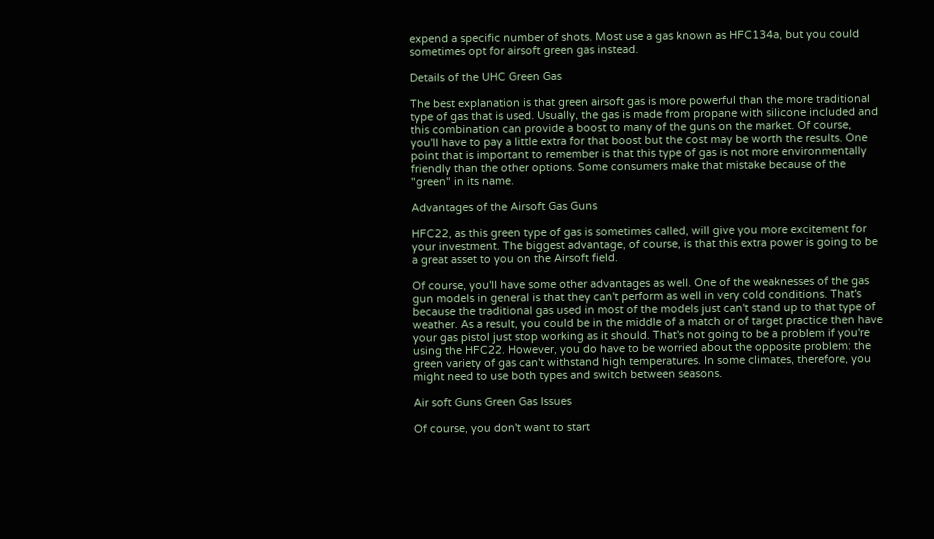expend a specific number of shots. Most use a gas known as HFC134a, but you could sometimes opt for airsoft green gas instead.

Details of the UHC Green Gas

The best explanation is that green airsoft gas is more powerful than the more traditional type of gas that is used. Usually, the gas is made from propane with silicone included and this combination can provide a boost to many of the guns on the market. Of course, you'll have to pay a little extra for that boost but the cost may be worth the results. One point that is important to remember is that this type of gas is not more environmentally friendly than the other options. Some consumers make that mistake because of the "green" in its name.

Advantages of the Airsoft Gas Guns

HFC22, as this green type of gas is sometimes called, will give you more excitement for your investment. The biggest advantage, of course, is that this extra power is going to be a great asset to you on the Airsoft field.

Of course, you'll have some other advantages as well. One of the weaknesses of the gas gun models in general is that they can't perform as well in very cold conditions. That's because the traditional gas used in most of the models just can't stand up to that type of weather. As a result, you could be in the middle of a match or of target practice then have your gas pistol just stop working as it should. That's not going to be a problem if you're using the HFC22. However, you do have to be worried about the opposite problem: the green variety of gas can't withstand high temperatures. In some climates, therefore, you might need to use both types and switch between seasons.

Air soft Guns Green Gas Issues

Of course, you don't want to start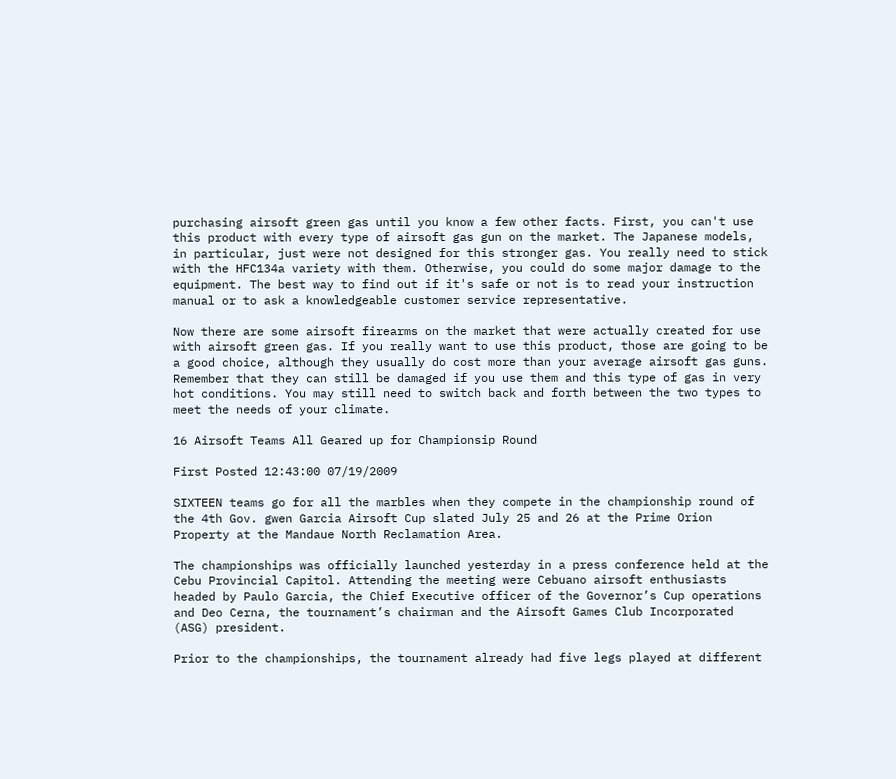purchasing airsoft green gas until you know a few other facts. First, you can't use this product with every type of airsoft gas gun on the market. The Japanese models, in particular, just were not designed for this stronger gas. You really need to stick with the HFC134a variety with them. Otherwise, you could do some major damage to the equipment. The best way to find out if it's safe or not is to read your instruction manual or to ask a knowledgeable customer service representative.

Now there are some airsoft firearms on the market that were actually created for use with airsoft green gas. If you really want to use this product, those are going to be a good choice, although they usually do cost more than your average airsoft gas guns. Remember that they can still be damaged if you use them and this type of gas in very hot conditions. You may still need to switch back and forth between the two types to meet the needs of your climate.

16 Airsoft Teams All Geared up for Championsip Round

First Posted 12:43:00 07/19/2009

SIXTEEN teams go for all the marbles when they compete in the championship round of the 4th Gov. gwen Garcia Airsoft Cup slated July 25 and 26 at the Prime Orion Property at the Mandaue North Reclamation Area.

The championships was officially launched yesterday in a press conference held at the Cebu Provincial Capitol. Attending the meeting were Cebuano airsoft enthusiasts headed by Paulo Garcia, the Chief Executive officer of the Governor’s Cup operations and Deo Cerna, the tournament’s chairman and the Airsoft Games Club Incorporated (ASG) president.

Prior to the championships, the tournament already had five legs played at different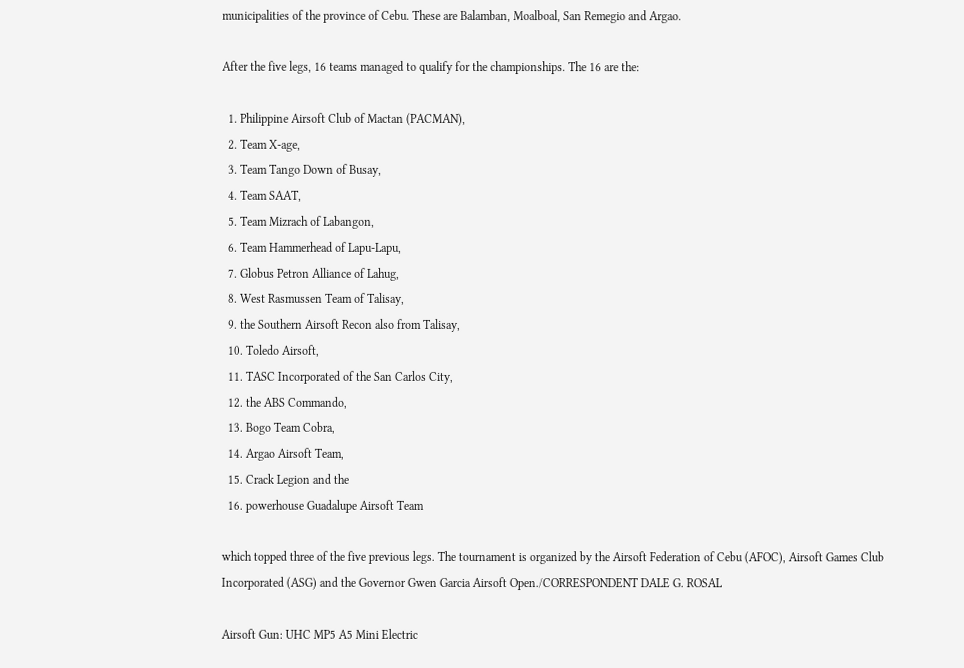municipalities of the province of Cebu. These are Balamban, Moalboal, San Remegio and Argao.

After the five legs, 16 teams managed to qualify for the championships. The 16 are the:

  1. Philippine Airsoft Club of Mactan (PACMAN),
  2. Team X-age,
  3. Team Tango Down of Busay,
  4. Team SAAT,
  5. Team Mizrach of Labangon,
  6. Team Hammerhead of Lapu-Lapu,
  7. Globus Petron Alliance of Lahug,
  8. West Rasmussen Team of Talisay,
  9. the Southern Airsoft Recon also from Talisay,
  10. Toledo Airsoft,
  11. TASC Incorporated of the San Carlos City,
  12. the ABS Commando,
  13. Bogo Team Cobra,
  14. Argao Airsoft Team,
  15. Crack Legion and the
  16. powerhouse Guadalupe Airsoft Team

which topped three of the five previous legs. The tournament is organized by the Airsoft Federation of Cebu (AFOC), Airsoft Games Club Incorporated (ASG) and the Governor Gwen Garcia Airsoft Open./CORRESPONDENT DALE G. ROSAL

Airsoft Gun: UHC MP5 A5 Mini Electric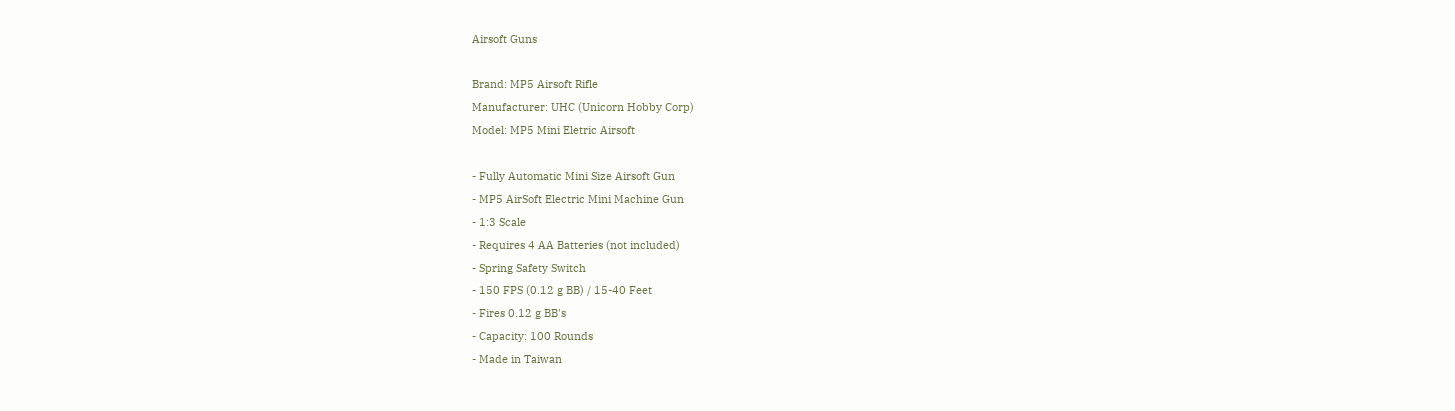Airsoft Guns

Brand: MP5 Airsoft Rifle
Manufacturer: UHC (Unicorn Hobby Corp)
Model: MP5 Mini Eletric Airsoft

- Fully Automatic Mini Size Airsoft Gun
- MP5 AirSoft Electric Mini Machine Gun
- 1:3 Scale
- Requires 4 AA Batteries (not included)
- Spring Safety Switch
- 150 FPS (0.12 g BB) / 15-40 Feet
- Fires 0.12 g BB's
- Capacity: 100 Rounds
- Made in Taiwan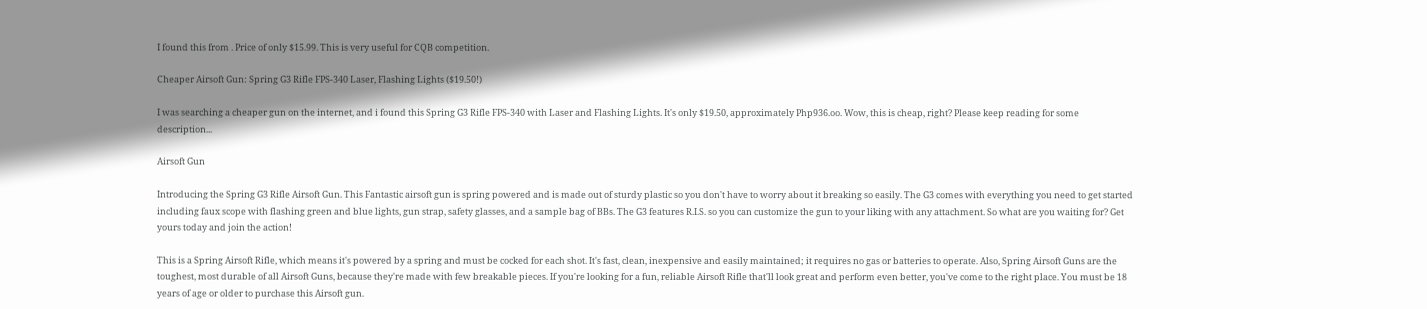I found this from . Price of only $15.99. This is very useful for CQB competition.

Cheaper Airsoft Gun: Spring G3 Rifle FPS-340 Laser, Flashing Lights ($19.50!)

I was searching a cheaper gun on the internet, and i found this Spring G3 Rifle FPS-340 with Laser and Flashing Lights. It's only $19.50, approximately Php936.oo. Wow, this is cheap, right? Please keep reading for some description...

Airsoft Gun

Introducing the Spring G3 Rifle Airsoft Gun. This Fantastic airsoft gun is spring powered and is made out of sturdy plastic so you don't have to worry about it breaking so easily. The G3 comes with everything you need to get started including faux scope with flashing green and blue lights, gun strap, safety glasses, and a sample bag of BBs. The G3 features R.I.S. so you can customize the gun to your liking with any attachment. So what are you waiting for? Get yours today and join the action!

This is a Spring Airsoft Rifle, which means it's powered by a spring and must be cocked for each shot. It's fast, clean, inexpensive and easily maintained; it requires no gas or batteries to operate. Also, Spring Airsoft Guns are the toughest, most durable of all Airsoft Guns, because they're made with few breakable pieces. If you're looking for a fun, reliable Airsoft Rifle that'll look great and perform even better, you've come to the right place. You must be 18 years of age or older to purchase this Airsoft gun.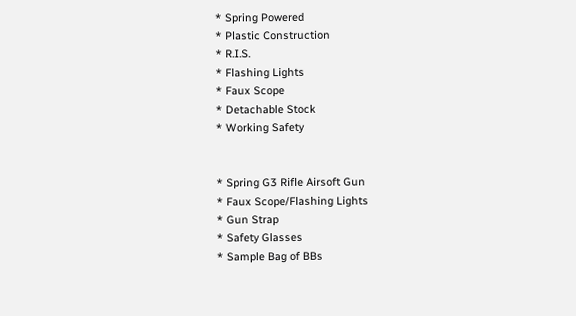* Spring Powered
* Plastic Construction
* R.I.S.
* Flashing Lights
* Faux Scope
* Detachable Stock
* Working Safety


* Spring G3 Rifle Airsoft Gun
* Faux Scope/Flashing Lights
* Gun Strap
* Safety Glasses
* Sample Bag of BBs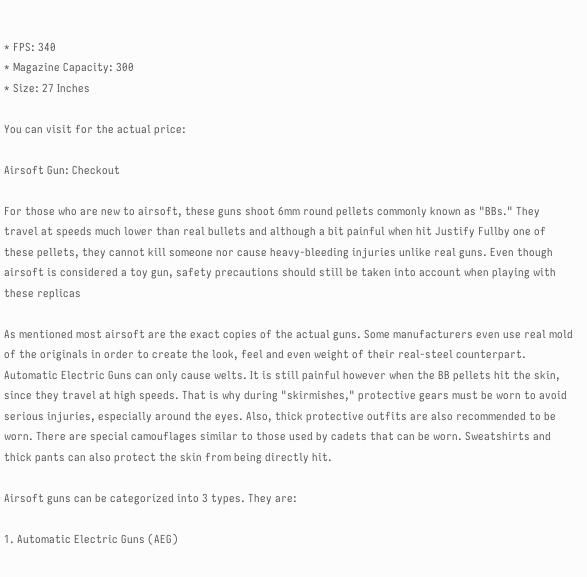* FPS: 340
* Magazine Capacity: 300
* Size: 27 Inches

You can visit for the actual price:

Airsoft Gun: Checkout

For those who are new to airsoft, these guns shoot 6mm round pellets commonly known as "BBs." They travel at speeds much lower than real bullets and although a bit painful when hit Justify Fullby one of these pellets, they cannot kill someone nor cause heavy-bleeding injuries unlike real guns. Even though airsoft is considered a toy gun, safety precautions should still be taken into account when playing with these replicas

As mentioned most airsoft are the exact copies of the actual guns. Some manufacturers even use real mold of the originals in order to create the look, feel and even weight of their real-steel counterpart. Automatic Electric Guns can only cause welts. It is still painful however when the BB pellets hit the skin, since they travel at high speeds. That is why during "skirmishes," protective gears must be worn to avoid serious injuries, especially around the eyes. Also, thick protective outfits are also recommended to be worn. There are special camouflages similar to those used by cadets that can be worn. Sweatshirts and thick pants can also protect the skin from being directly hit.

Airsoft guns can be categorized into 3 types. They are:

1. Automatic Electric Guns (AEG)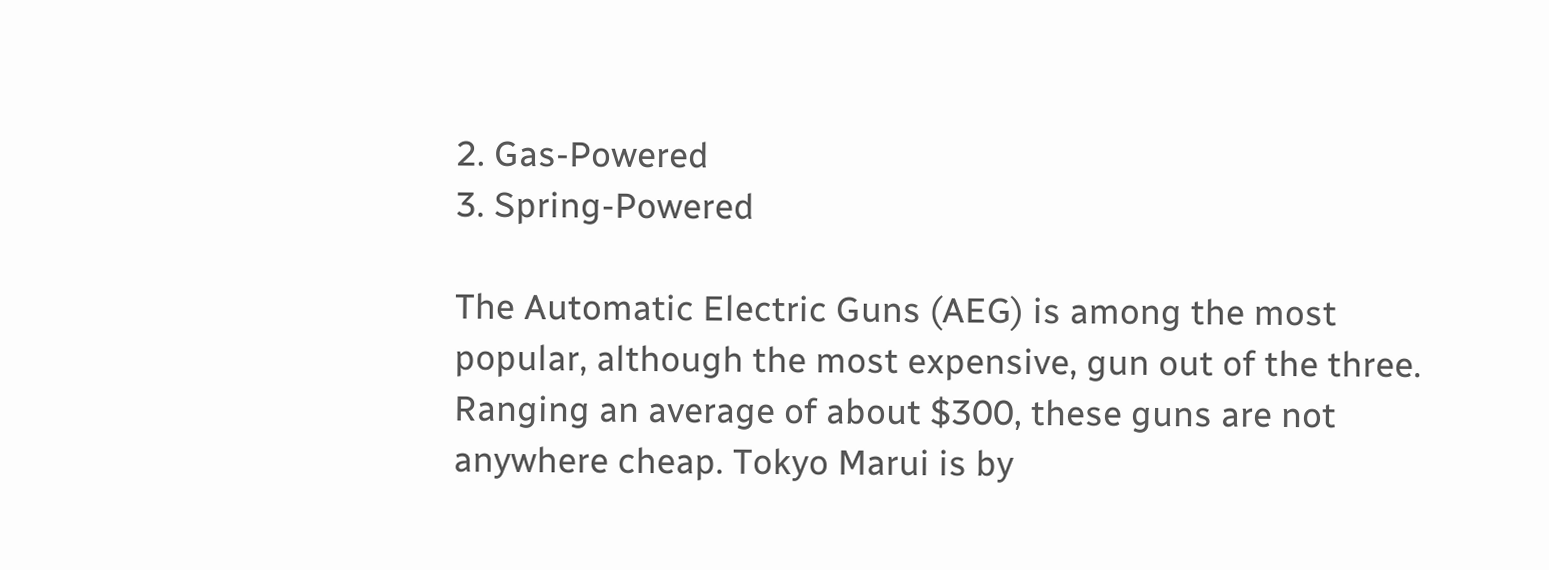2. Gas-Powered
3. Spring-Powered

The Automatic Electric Guns (AEG) is among the most popular, although the most expensive, gun out of the three. Ranging an average of about $300, these guns are not anywhere cheap. Tokyo Marui is by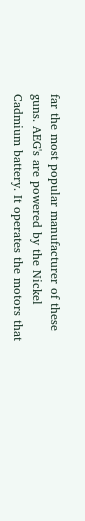far the most popular manufacturer of these guns. AEG's are powered by the Nickel Cadmium battery. It operates the motors that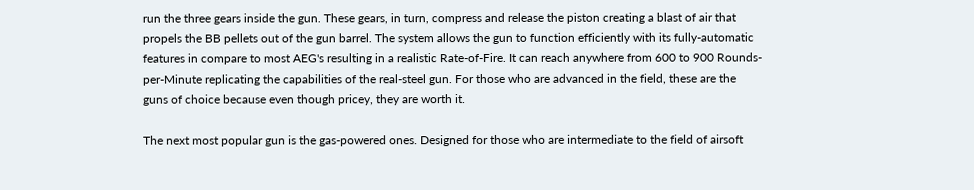run the three gears inside the gun. These gears, in turn, compress and release the piston creating a blast of air that propels the BB pellets out of the gun barrel. The system allows the gun to function efficiently with its fully-automatic features in compare to most AEG's resulting in a realistic Rate-of-Fire. It can reach anywhere from 600 to 900 Rounds-per-Minute replicating the capabilities of the real-steel gun. For those who are advanced in the field, these are the guns of choice because even though pricey, they are worth it.

The next most popular gun is the gas-powered ones. Designed for those who are intermediate to the field of airsoft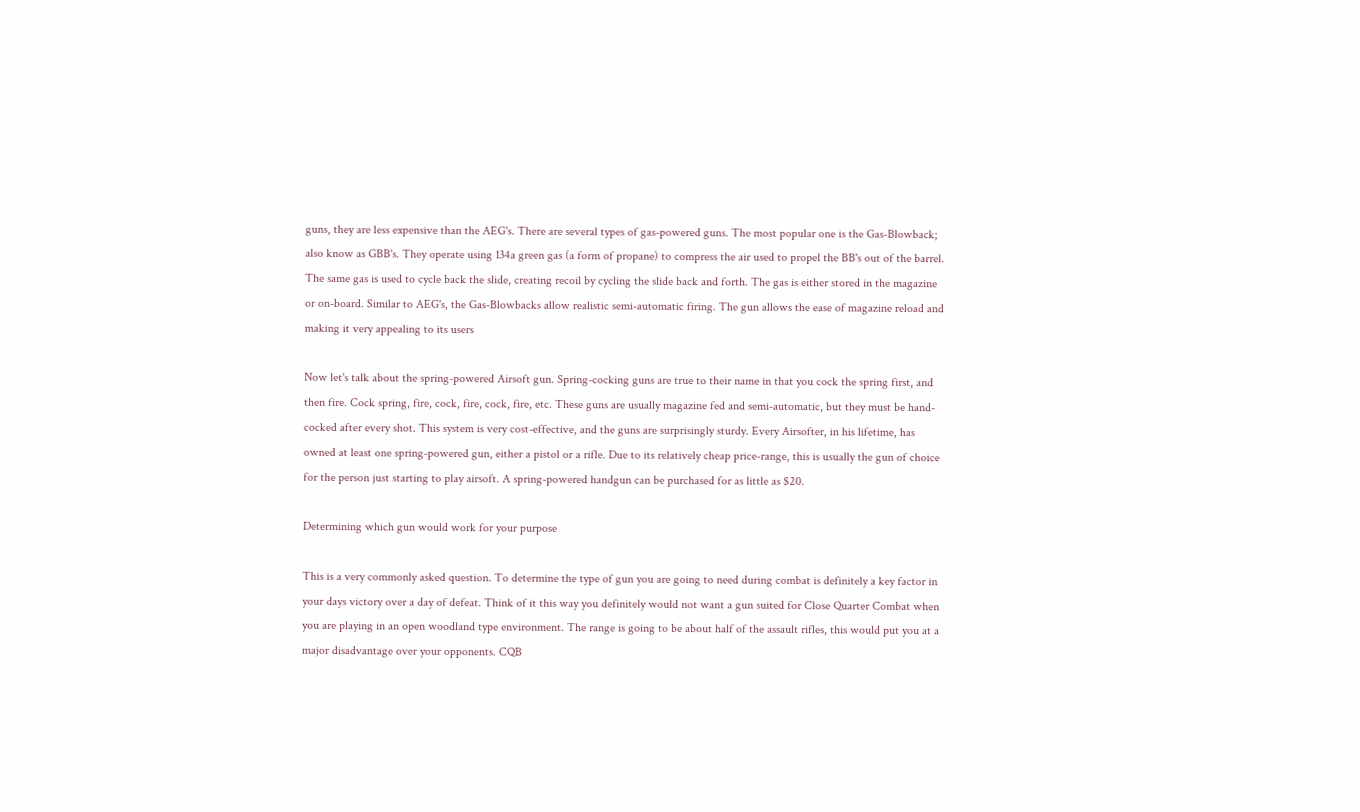guns, they are less expensive than the AEG's. There are several types of gas-powered guns. The most popular one is the Gas-Blowback; also know as GBB's. They operate using 134a green gas (a form of propane) to compress the air used to propel the BB's out of the barrel. The same gas is used to cycle back the slide, creating recoil by cycling the slide back and forth. The gas is either stored in the magazine or on-board. Similar to AEG's, the Gas-Blowbacks allow realistic semi-automatic firing. The gun allows the ease of magazine reload and making it very appealing to its users

Now let's talk about the spring-powered Airsoft gun. Spring-cocking guns are true to their name in that you cock the spring first, and then fire. Cock spring, fire, cock, fire, cock, fire, etc. These guns are usually magazine fed and semi-automatic, but they must be hand-cocked after every shot. This system is very cost-effective, and the guns are surprisingly sturdy. Every Airsofter, in his lifetime, has owned at least one spring-powered gun, either a pistol or a rifle. Due to its relatively cheap price-range, this is usually the gun of choice for the person just starting to play airsoft. A spring-powered handgun can be purchased for as little as $20.

Determining which gun would work for your purpose

This is a very commonly asked question. To determine the type of gun you are going to need during combat is definitely a key factor in your days victory over a day of defeat. Think of it this way you definitely would not want a gun suited for Close Quarter Combat when you are playing in an open woodland type environment. The range is going to be about half of the assault rifles, this would put you at a major disadvantage over your opponents. CQB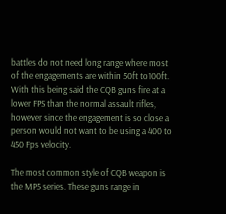battles do not need long range where most of the engagements are within 50ft to100ft. With this being said the CQB guns fire at a lower FPS than the normal assault rifles, however since the engagement is so close a person would not want to be using a 400 to 450 Fps velocity.

The most common style of CQB weapon is the MP5 series. These guns range in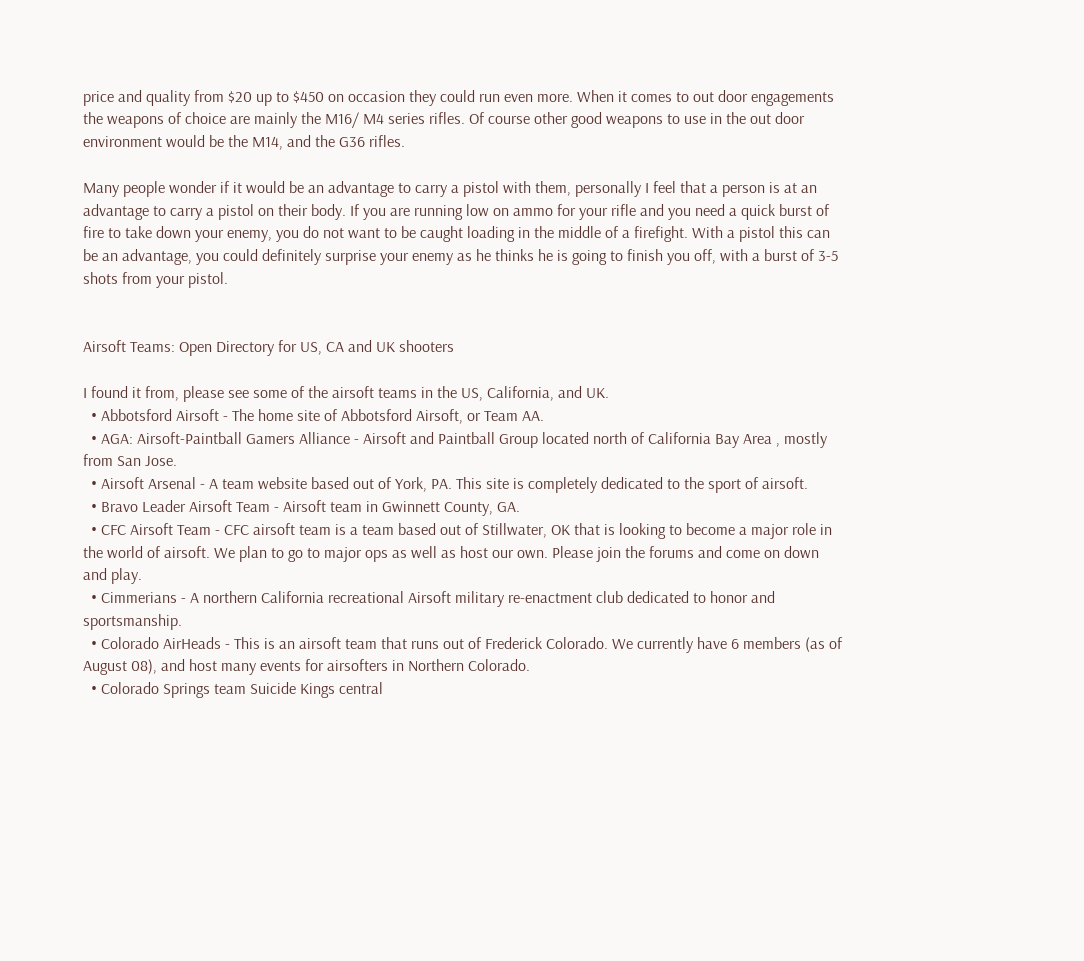price and quality from $20 up to $450 on occasion they could run even more. When it comes to out door engagements the weapons of choice are mainly the M16/ M4 series rifles. Of course other good weapons to use in the out door environment would be the M14, and the G36 rifles.

Many people wonder if it would be an advantage to carry a pistol with them, personally I feel that a person is at an advantage to carry a pistol on their body. If you are running low on ammo for your rifle and you need a quick burst of fire to take down your enemy, you do not want to be caught loading in the middle of a firefight. With a pistol this can be an advantage, you could definitely surprise your enemy as he thinks he is going to finish you off, with a burst of 3-5 shots from your pistol.


Airsoft Teams: Open Directory for US, CA and UK shooters

I found it from, please see some of the airsoft teams in the US, California, and UK.
  • Abbotsford Airsoft - The home site of Abbotsford Airsoft, or Team AA.
  • AGA: Airsoft-Paintball Gamers Alliance - Airsoft and Paintball Group located north of California Bay Area , mostly from San Jose.
  • Airsoft Arsenal - A team website based out of York, PA. This site is completely dedicated to the sport of airsoft.
  • Bravo Leader Airsoft Team - Airsoft team in Gwinnett County, GA.
  • CFC Airsoft Team - CFC airsoft team is a team based out of Stillwater, OK that is looking to become a major role in the world of airsoft. We plan to go to major ops as well as host our own. Please join the forums and come on down and play.
  • Cimmerians - A northern California recreational Airsoft military re-enactment club dedicated to honor and sportsmanship.
  • Colorado AirHeads - This is an airsoft team that runs out of Frederick Colorado. We currently have 6 members (as of August 08), and host many events for airsofters in Northern Colorado.
  • Colorado Springs team Suicide Kings central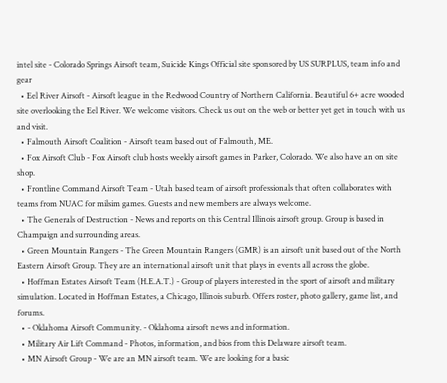intel site - Colorado Springs Airsoft team, Suicide Kings Official site sponsored by US SURPLUS, team info and gear
  • Eel River Airsoft - Airsoft league in the Redwood Country of Northern California. Beautiful 6+ acre wooded site overlooking the Eel River. We welcome visitors. Check us out on the web or better yet get in touch with us and visit.
  • Falmouth Airsoft Coalition - Airsoft team based out of Falmouth, ME.
  • Fox Airsoft Club - Fox Airsoft club hosts weekly airsoft games in Parker, Colorado. We also have an on site shop.
  • Frontline Command Airsoft Team - Utah based team of airsoft professionals that often collaborates with teams from NUAC for milsim games. Guests and new members are always welcome.
  • The Generals of Destruction - News and reports on this Central Illinois airsoft group. Group is based in Champaign and surrounding areas.
  • Green Mountain Rangers - The Green Mountain Rangers (GMR) is an airsoft unit based out of the North Eastern Airsoft Group. They are an international airsoft unit that plays in events all across the globe.
  • Hoffman Estates Airsoft Team (H.E.A.T.) - Group of players interested in the sport of airsoft and military simulation. Located in Hoffman Estates, a Chicago, Illinois suburb. Offers roster, photo gallery, game list, and forums.
  • - Oklahoma Airsoft Community. - Oklahoma airsoft news and information.
  • Military Air Lift Command - Photos, information, and bios from this Delaware airsoft team.
  • MN Airsoft Group - We are an MN airsoft team. We are looking for a basic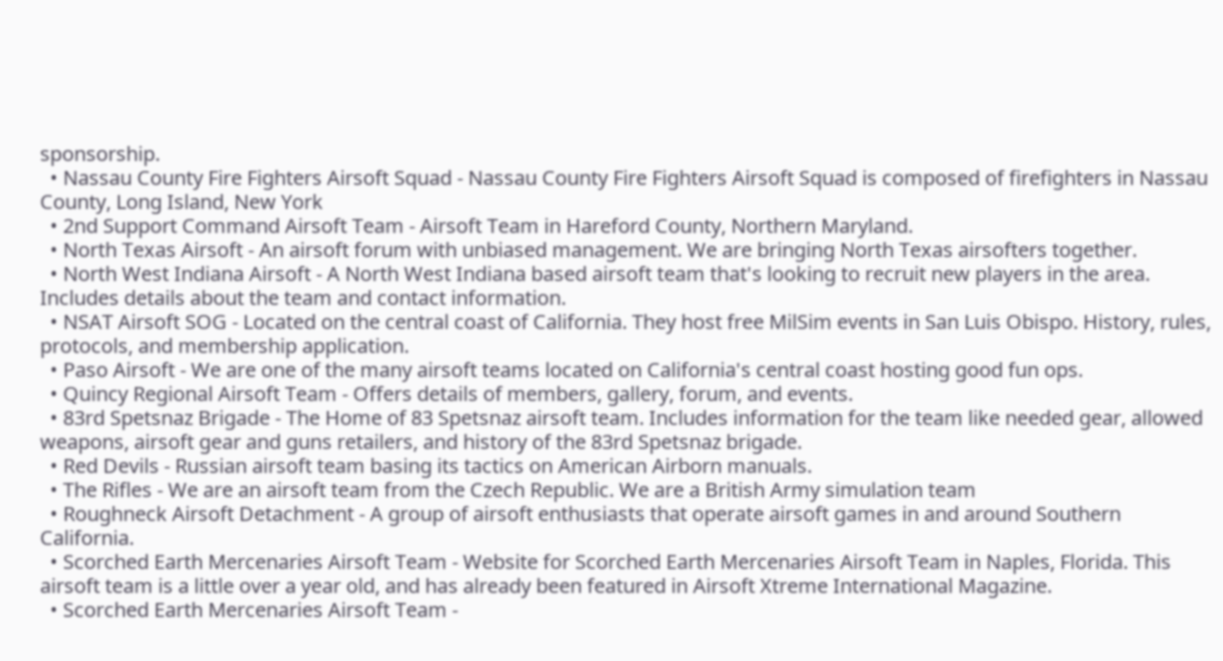sponsorship.
  • Nassau County Fire Fighters Airsoft Squad - Nassau County Fire Fighters Airsoft Squad is composed of firefighters in Nassau County, Long Island, New York
  • 2nd Support Command Airsoft Team - Airsoft Team in Hareford County, Northern Maryland.
  • North Texas Airsoft - An airsoft forum with unbiased management. We are bringing North Texas airsofters together.
  • North West Indiana Airsoft - A North West Indiana based airsoft team that's looking to recruit new players in the area. Includes details about the team and contact information.
  • NSAT Airsoft SOG - Located on the central coast of California. They host free MilSim events in San Luis Obispo. History, rules, protocols, and membership application.
  • Paso Airsoft - We are one of the many airsoft teams located on California's central coast hosting good fun ops.
  • Quincy Regional Airsoft Team - Offers details of members, gallery, forum, and events.
  • 83rd Spetsnaz Brigade - The Home of 83 Spetsnaz airsoft team. Includes information for the team like needed gear, allowed weapons, airsoft gear and guns retailers, and history of the 83rd Spetsnaz brigade.
  • Red Devils - Russian airsoft team basing its tactics on American Airborn manuals.
  • The Rifles - We are an airsoft team from the Czech Republic. We are a British Army simulation team
  • Roughneck Airsoft Detachment - A group of airsoft enthusiasts that operate airsoft games in and around Southern California.
  • Scorched Earth Mercenaries Airsoft Team - Website for Scorched Earth Mercenaries Airsoft Team in Naples, Florida. This airsoft team is a little over a year old, and has already been featured in Airsoft Xtreme International Magazine.
  • Scorched Earth Mercenaries Airsoft Team -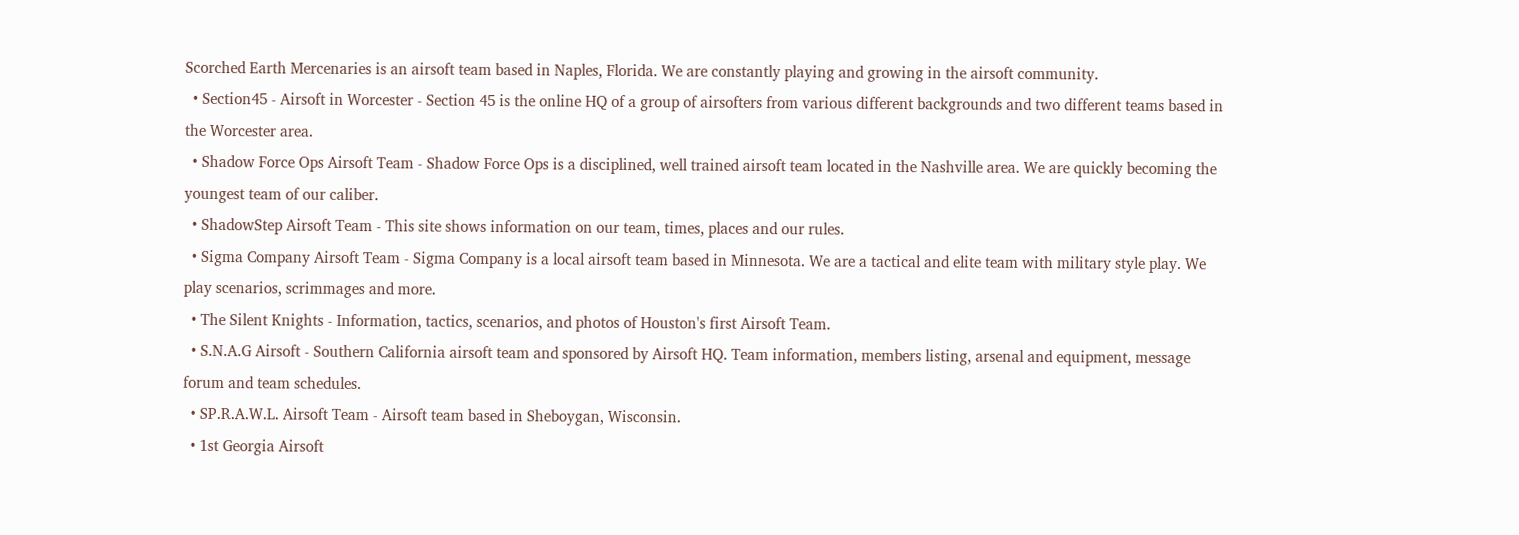Scorched Earth Mercenaries is an airsoft team based in Naples, Florida. We are constantly playing and growing in the airsoft community.
  • Section45 - Airsoft in Worcester - Section 45 is the online HQ of a group of airsofters from various different backgrounds and two different teams based in the Worcester area.
  • Shadow Force Ops Airsoft Team - Shadow Force Ops is a disciplined, well trained airsoft team located in the Nashville area. We are quickly becoming the youngest team of our caliber.
  • ShadowStep Airsoft Team - This site shows information on our team, times, places and our rules.
  • Sigma Company Airsoft Team - Sigma Company is a local airsoft team based in Minnesota. We are a tactical and elite team with military style play. We play scenarios, scrimmages and more.
  • The Silent Knights - Information, tactics, scenarios, and photos of Houston's first Airsoft Team.
  • S.N.A.G Airsoft - Southern California airsoft team and sponsored by Airsoft HQ. Team information, members listing, arsenal and equipment, message forum and team schedules.
  • SP.R.A.W.L. Airsoft Team - Airsoft team based in Sheboygan, Wisconsin.
  • 1st Georgia Airsoft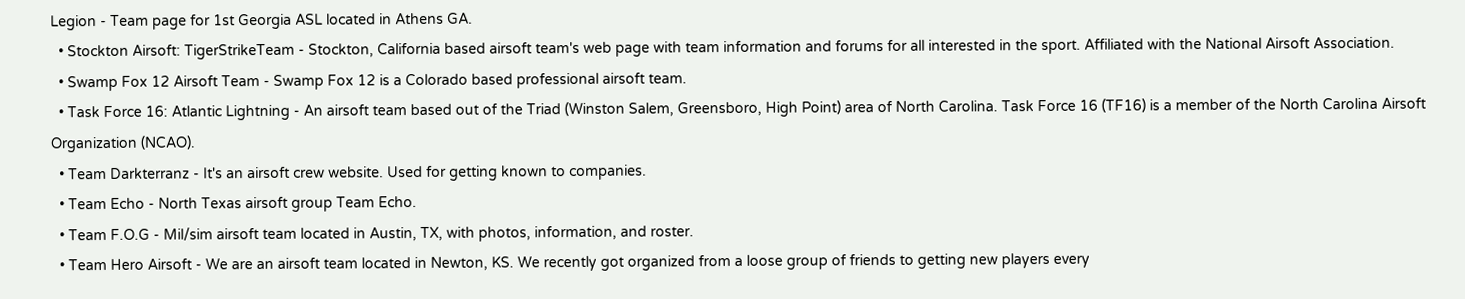Legion - Team page for 1st Georgia ASL located in Athens GA.
  • Stockton Airsoft: TigerStrikeTeam - Stockton, California based airsoft team's web page with team information and forums for all interested in the sport. Affiliated with the National Airsoft Association.
  • Swamp Fox 12 Airsoft Team - Swamp Fox 12 is a Colorado based professional airsoft team.
  • Task Force 16: Atlantic Lightning - An airsoft team based out of the Triad (Winston Salem, Greensboro, High Point) area of North Carolina. Task Force 16 (TF16) is a member of the North Carolina Airsoft Organization (NCAO).
  • Team Darkterranz - It's an airsoft crew website. Used for getting known to companies.
  • Team Echo - North Texas airsoft group Team Echo.
  • Team F.O.G - Mil/sim airsoft team located in Austin, TX, with photos, information, and roster.
  • Team Hero Airsoft - We are an airsoft team located in Newton, KS. We recently got organized from a loose group of friends to getting new players every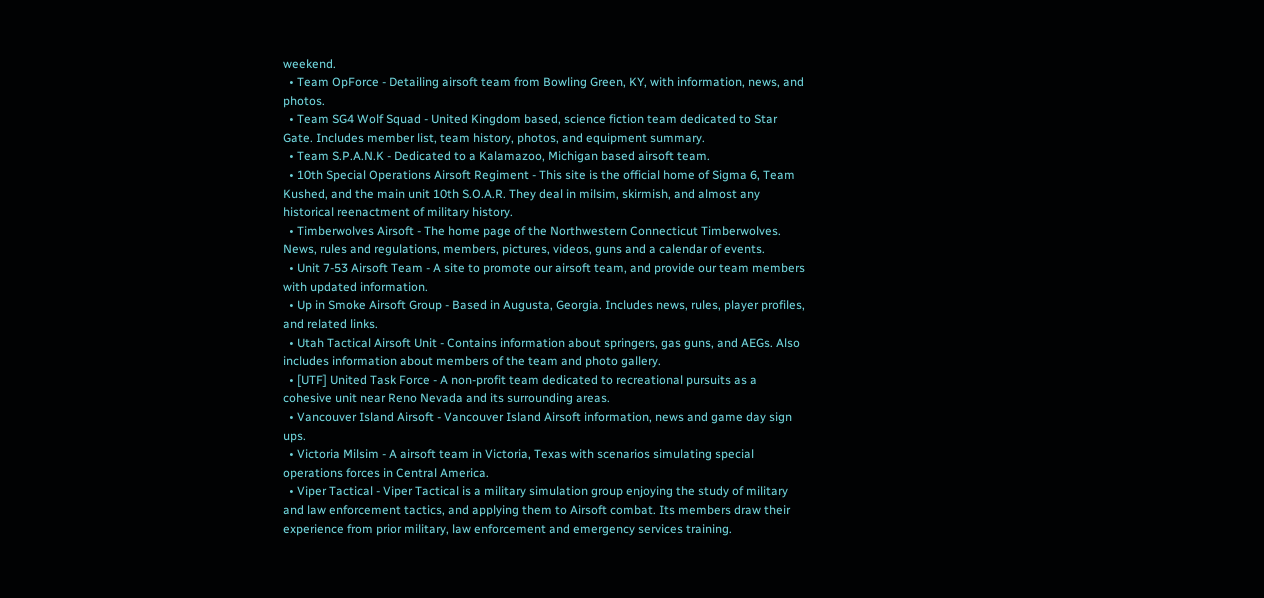weekend.
  • Team OpForce - Detailing airsoft team from Bowling Green, KY, with information, news, and photos.
  • Team SG4 Wolf Squad - United Kingdom based, science fiction team dedicated to Star Gate. Includes member list, team history, photos, and equipment summary.
  • Team S.P.A.N.K - Dedicated to a Kalamazoo, Michigan based airsoft team.
  • 10th Special Operations Airsoft Regiment - This site is the official home of Sigma 6, Team Kushed, and the main unit 10th S.O.A.R. They deal in milsim, skirmish, and almost any historical reenactment of military history.
  • Timberwolves Airsoft - The home page of the Northwestern Connecticut Timberwolves. News, rules and regulations, members, pictures, videos, guns and a calendar of events.
  • Unit 7-53 Airsoft Team - A site to promote our airsoft team, and provide our team members with updated information.
  • Up in Smoke Airsoft Group - Based in Augusta, Georgia. Includes news, rules, player profiles, and related links.
  • Utah Tactical Airsoft Unit - Contains information about springers, gas guns, and AEGs. Also includes information about members of the team and photo gallery.
  • [UTF] United Task Force - A non-profit team dedicated to recreational pursuits as a cohesive unit near Reno Nevada and its surrounding areas.
  • Vancouver Island Airsoft - Vancouver Island Airsoft information, news and game day sign ups.
  • Victoria Milsim - A airsoft team in Victoria, Texas with scenarios simulating special operations forces in Central America.
  • Viper Tactical - Viper Tactical is a military simulation group enjoying the study of military and law enforcement tactics, and applying them to Airsoft combat. Its members draw their experience from prior military, law enforcement and emergency services training.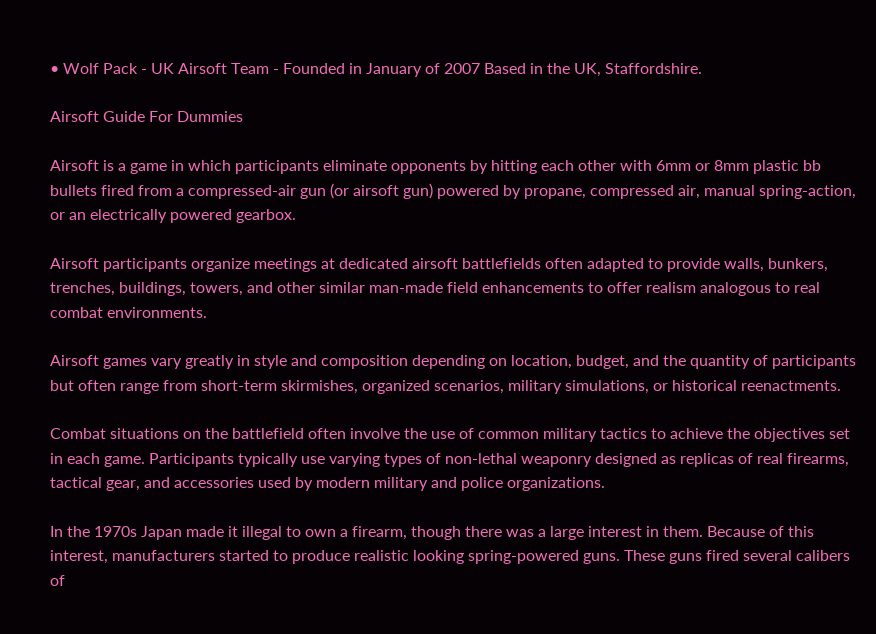• Wolf Pack - UK Airsoft Team - Founded in January of 2007 Based in the UK, Staffordshire.

Airsoft Guide For Dummies

Airsoft is a game in which participants eliminate opponents by hitting each other with 6mm or 8mm plastic bb bullets fired from a compressed-air gun (or airsoft gun) powered by propane, compressed air, manual spring-action, or an electrically powered gearbox.

Airsoft participants organize meetings at dedicated airsoft battlefields often adapted to provide walls, bunkers, trenches, buildings, towers, and other similar man-made field enhancements to offer realism analogous to real combat environments.

Airsoft games vary greatly in style and composition depending on location, budget, and the quantity of participants but often range from short-term skirmishes, organized scenarios, military simulations, or historical reenactments.

Combat situations on the battlefield often involve the use of common military tactics to achieve the objectives set in each game. Participants typically use varying types of non-lethal weaponry designed as replicas of real firearms, tactical gear, and accessories used by modern military and police organizations.

In the 1970s Japan made it illegal to own a firearm, though there was a large interest in them. Because of this interest, manufacturers started to produce realistic looking spring-powered guns. These guns fired several calibers of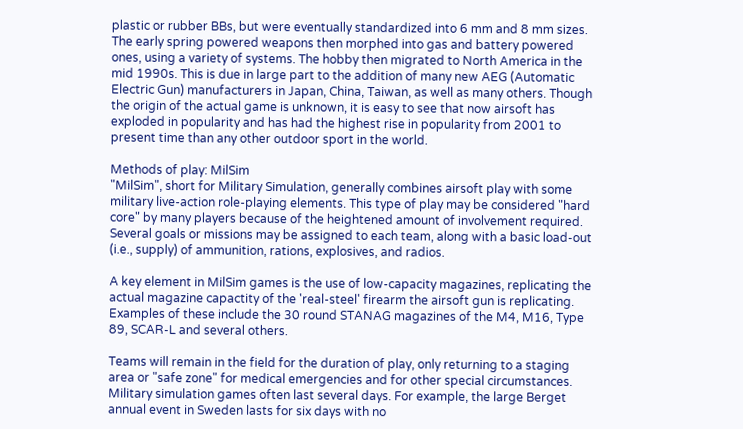plastic or rubber BBs, but were eventually standardized into 6 mm and 8 mm sizes. The early spring powered weapons then morphed into gas and battery powered ones, using a variety of systems. The hobby then migrated to North America in the mid 1990s. This is due in large part to the addition of many new AEG (Automatic Electric Gun) manufacturers in Japan, China, Taiwan, as well as many others. Though the origin of the actual game is unknown, it is easy to see that now airsoft has exploded in popularity and has had the highest rise in popularity from 2001 to present time than any other outdoor sport in the world.

Methods of play: MilSim
"MilSim", short for Military Simulation, generally combines airsoft play with some military live-action role-playing elements. This type of play may be considered "hard core" by many players because of the heightened amount of involvement required. Several goals or missions may be assigned to each team, along with a basic load-out (i.e., supply) of ammunition, rations, explosives, and radios.

A key element in MilSim games is the use of low-capacity magazines, replicating the actual magazine capactity of the 'real-steel' firearm the airsoft gun is replicating. Examples of these include the 30 round STANAG magazines of the M4, M16, Type 89, SCAR-L and several others.

Teams will remain in the field for the duration of play, only returning to a staging area or "safe zone" for medical emergencies and for other special circumstances. Military simulation games often last several days. For example, the large Berget annual event in Sweden lasts for six days with no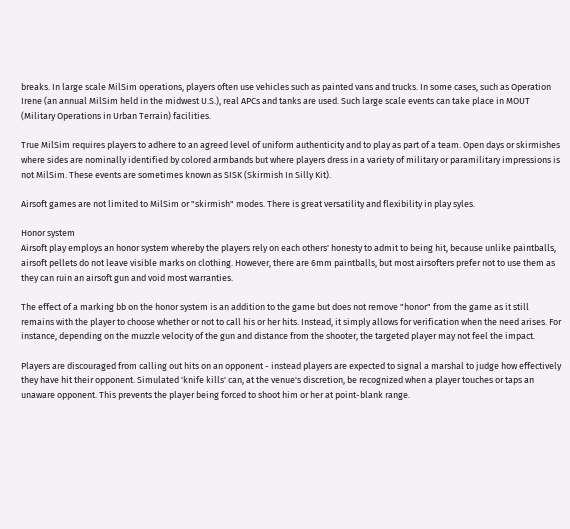breaks. In large scale MilSim operations, players often use vehicles such as painted vans and trucks. In some cases, such as Operation Irene (an annual MilSim held in the midwest U.S.), real APCs and tanks are used. Such large scale events can take place in MOUT (Military Operations in Urban Terrain) facilities.

True MilSim requires players to adhere to an agreed level of uniform authenticity and to play as part of a team. Open days or skirmishes where sides are nominally identified by colored armbands but where players dress in a variety of military or paramilitary impressions is not MilSim. These events are sometimes known as SISK (Skirmish In Silly Kit).

Airsoft games are not limited to MilSim or "skirmish" modes. There is great versatility and flexibility in play syles.

Honor system
Airsoft play employs an honor system whereby the players rely on each others' honesty to admit to being hit, because unlike paintballs, airsoft pellets do not leave visible marks on clothing. However, there are 6mm paintballs, but most airsofters prefer not to use them as they can ruin an airsoft gun and void most warranties.

The effect of a marking bb on the honor system is an addition to the game but does not remove "honor" from the game as it still remains with the player to choose whether or not to call his or her hits. Instead, it simply allows for verification when the need arises. For instance, depending on the muzzle velocity of the gun and distance from the shooter, the targeted player may not feel the impact.

Players are discouraged from calling out hits on an opponent - instead players are expected to signal a marshal to judge how effectively they have hit their opponent. Simulated 'knife kills' can, at the venue's discretion, be recognized when a player touches or taps an unaware opponent. This prevents the player being forced to shoot him or her at point-blank range.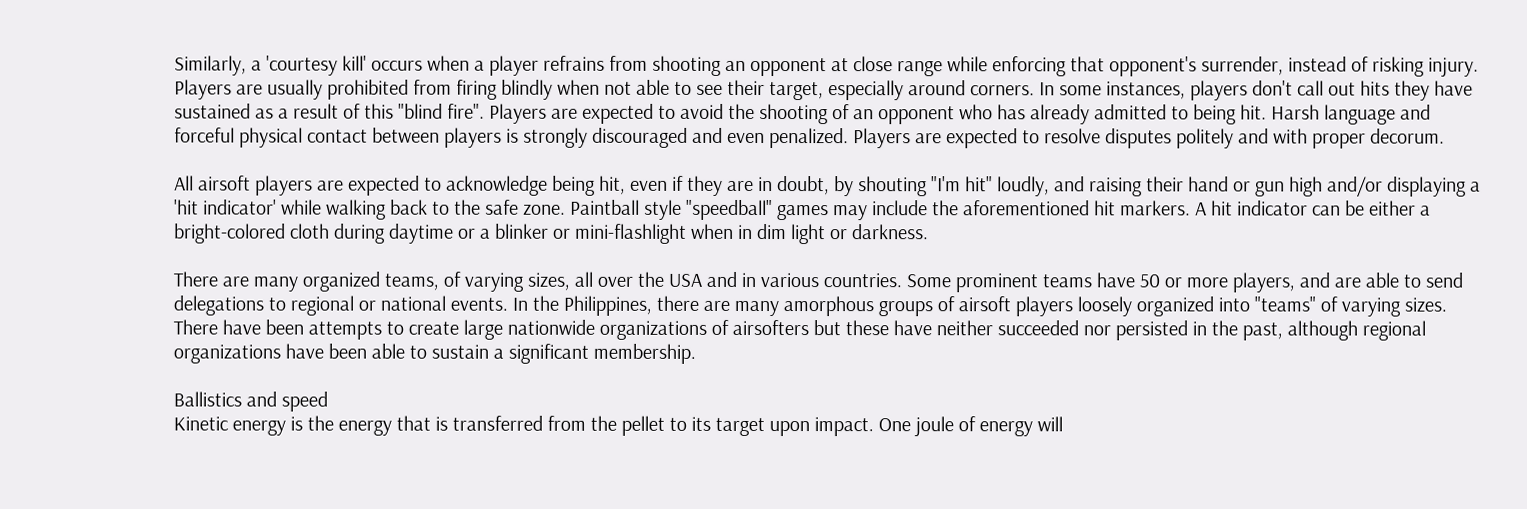Similarly, a 'courtesy kill' occurs when a player refrains from shooting an opponent at close range while enforcing that opponent's surrender, instead of risking injury. Players are usually prohibited from firing blindly when not able to see their target, especially around corners. In some instances, players don't call out hits they have sustained as a result of this "blind fire". Players are expected to avoid the shooting of an opponent who has already admitted to being hit. Harsh language and forceful physical contact between players is strongly discouraged and even penalized. Players are expected to resolve disputes politely and with proper decorum.

All airsoft players are expected to acknowledge being hit, even if they are in doubt, by shouting "I'm hit" loudly, and raising their hand or gun high and/or displaying a 'hit indicator' while walking back to the safe zone. Paintball style "speedball" games may include the aforementioned hit markers. A hit indicator can be either a bright-colored cloth during daytime or a blinker or mini-flashlight when in dim light or darkness.

There are many organized teams, of varying sizes, all over the USA and in various countries. Some prominent teams have 50 or more players, and are able to send delegations to regional or national events. In the Philippines, there are many amorphous groups of airsoft players loosely organized into "teams" of varying sizes. There have been attempts to create large nationwide organizations of airsofters but these have neither succeeded nor persisted in the past, although regional organizations have been able to sustain a significant membership.

Ballistics and speed
Kinetic energy is the energy that is transferred from the pellet to its target upon impact. One joule of energy will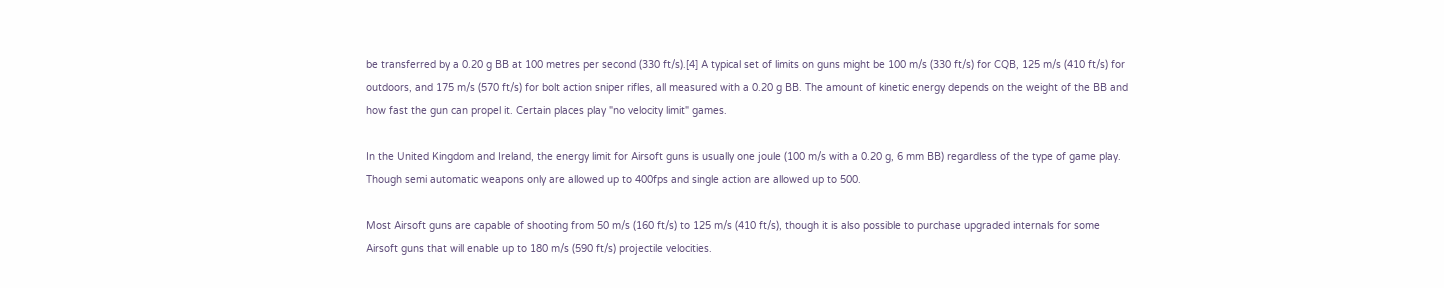be transferred by a 0.20 g BB at 100 metres per second (330 ft/s).[4] A typical set of limits on guns might be 100 m/s (330 ft/s) for CQB, 125 m/s (410 ft/s) for outdoors, and 175 m/s (570 ft/s) for bolt action sniper rifles, all measured with a 0.20 g BB. The amount of kinetic energy depends on the weight of the BB and how fast the gun can propel it. Certain places play "no velocity limit" games.

In the United Kingdom and Ireland, the energy limit for Airsoft guns is usually one joule (100 m/s with a 0.20 g, 6 mm BB) regardless of the type of game play. Though semi automatic weapons only are allowed up to 400fps and single action are allowed up to 500.

Most Airsoft guns are capable of shooting from 50 m/s (160 ft/s) to 125 m/s (410 ft/s), though it is also possible to purchase upgraded internals for some Airsoft guns that will enable up to 180 m/s (590 ft/s) projectile velocities.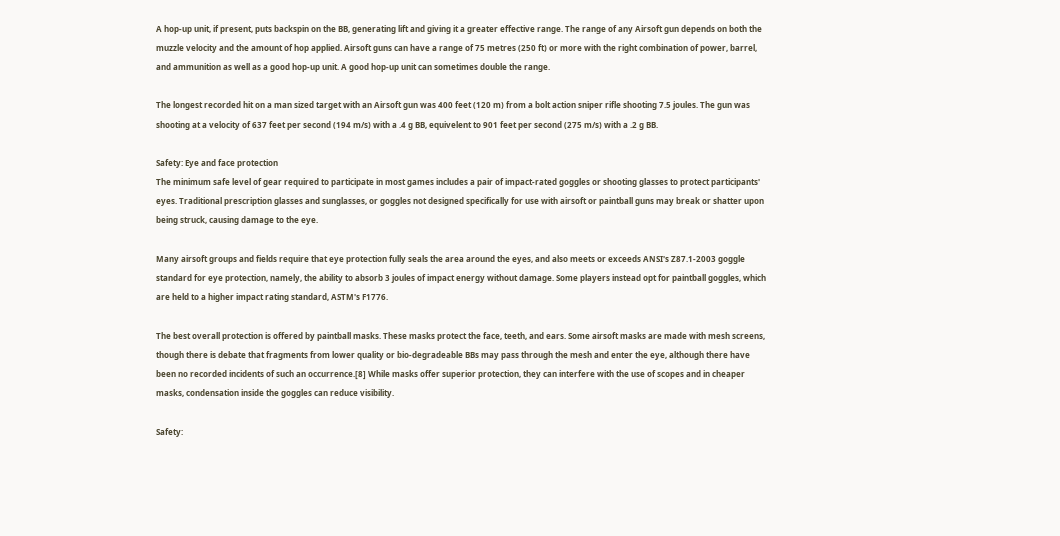A hop-up unit, if present, puts backspin on the BB, generating lift and giving it a greater effective range. The range of any Airsoft gun depends on both the muzzle velocity and the amount of hop applied. Airsoft guns can have a range of 75 metres (250 ft) or more with the right combination of power, barrel, and ammunition as well as a good hop-up unit. A good hop-up unit can sometimes double the range.

The longest recorded hit on a man sized target with an Airsoft gun was 400 feet (120 m) from a bolt action sniper rifle shooting 7.5 joules. The gun was shooting at a velocity of 637 feet per second (194 m/s) with a .4 g BB, equivelent to 901 feet per second (275 m/s) with a .2 g BB.

Safety: Eye and face protection
The minimum safe level of gear required to participate in most games includes a pair of impact-rated goggles or shooting glasses to protect participants' eyes. Traditional prescription glasses and sunglasses, or goggles not designed specifically for use with airsoft or paintball guns may break or shatter upon being struck, causing damage to the eye.

Many airsoft groups and fields require that eye protection fully seals the area around the eyes, and also meets or exceeds ANSI's Z87.1-2003 goggle standard for eye protection, namely, the ability to absorb 3 joules of impact energy without damage. Some players instead opt for paintball goggles, which are held to a higher impact rating standard, ASTM's F1776.

The best overall protection is offered by paintball masks. These masks protect the face, teeth, and ears. Some airsoft masks are made with mesh screens, though there is debate that fragments from lower quality or bio-degradeable BBs may pass through the mesh and enter the eye, although there have been no recorded incidents of such an occurrence.[8] While masks offer superior protection, they can interfere with the use of scopes and in cheaper masks, condensation inside the goggles can reduce visibility.

Safety: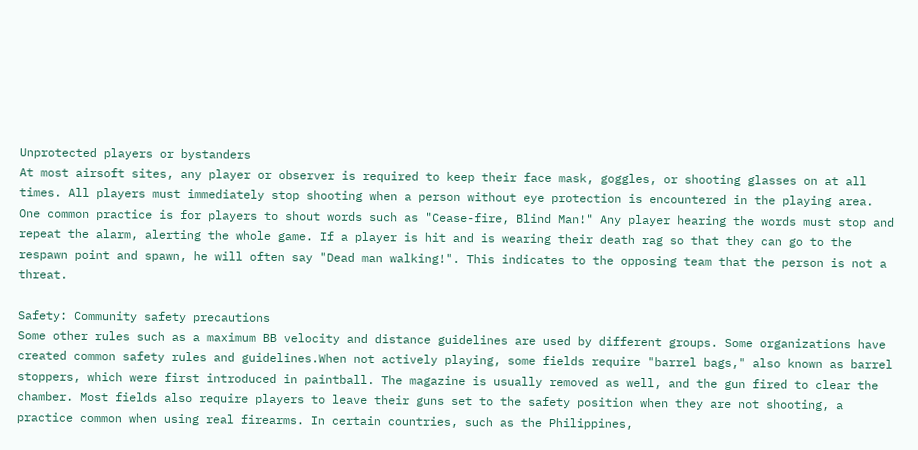Unprotected players or bystanders
At most airsoft sites, any player or observer is required to keep their face mask, goggles, or shooting glasses on at all times. All players must immediately stop shooting when a person without eye protection is encountered in the playing area. One common practice is for players to shout words such as "Cease-fire, Blind Man!" Any player hearing the words must stop and repeat the alarm, alerting the whole game. If a player is hit and is wearing their death rag so that they can go to the respawn point and spawn, he will often say "Dead man walking!". This indicates to the opposing team that the person is not a threat.

Safety: Community safety precautions
Some other rules such as a maximum BB velocity and distance guidelines are used by different groups. Some organizations have created common safety rules and guidelines.When not actively playing, some fields require "barrel bags," also known as barrel stoppers, which were first introduced in paintball. The magazine is usually removed as well, and the gun fired to clear the chamber. Most fields also require players to leave their guns set to the safety position when they are not shooting, a practice common when using real firearms. In certain countries, such as the Philippines,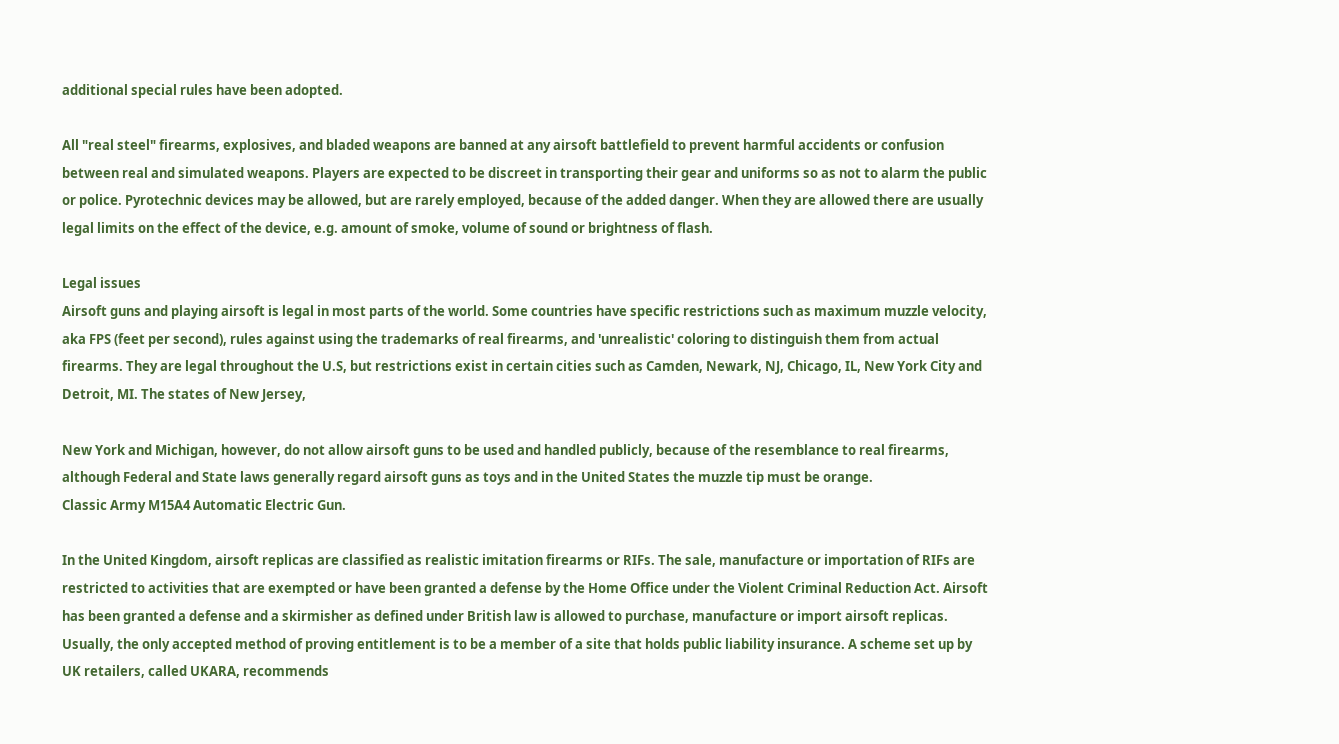additional special rules have been adopted.

All "real steel" firearms, explosives, and bladed weapons are banned at any airsoft battlefield to prevent harmful accidents or confusion between real and simulated weapons. Players are expected to be discreet in transporting their gear and uniforms so as not to alarm the public or police. Pyrotechnic devices may be allowed, but are rarely employed, because of the added danger. When they are allowed there are usually legal limits on the effect of the device, e.g. amount of smoke, volume of sound or brightness of flash.

Legal issues
Airsoft guns and playing airsoft is legal in most parts of the world. Some countries have specific restrictions such as maximum muzzle velocity, aka FPS (feet per second), rules against using the trademarks of real firearms, and 'unrealistic' coloring to distinguish them from actual firearms. They are legal throughout the U.S, but restrictions exist in certain cities such as Camden, Newark, NJ, Chicago, IL, New York City and Detroit, MI. The states of New Jersey,

New York and Michigan, however, do not allow airsoft guns to be used and handled publicly, because of the resemblance to real firearms, although Federal and State laws generally regard airsoft guns as toys and in the United States the muzzle tip must be orange.
Classic Army M15A4 Automatic Electric Gun.

In the United Kingdom, airsoft replicas are classified as realistic imitation firearms or RIFs. The sale, manufacture or importation of RIFs are restricted to activities that are exempted or have been granted a defense by the Home Office under the Violent Criminal Reduction Act. Airsoft has been granted a defense and a skirmisher as defined under British law is allowed to purchase, manufacture or import airsoft replicas. Usually, the only accepted method of proving entitlement is to be a member of a site that holds public liability insurance. A scheme set up by UK retailers, called UKARA, recommends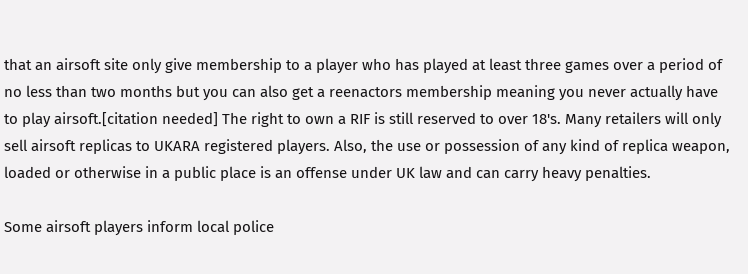that an airsoft site only give membership to a player who has played at least three games over a period of no less than two months but you can also get a reenactors membership meaning you never actually have to play airsoft.[citation needed] The right to own a RIF is still reserved to over 18's. Many retailers will only sell airsoft replicas to UKARA registered players. Also, the use or possession of any kind of replica weapon, loaded or otherwise in a public place is an offense under UK law and can carry heavy penalties.

Some airsoft players inform local police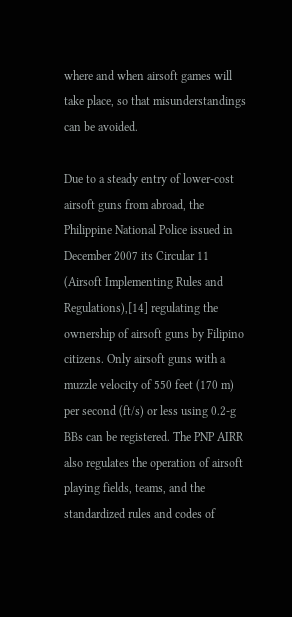where and when airsoft games will take place, so that misunderstandings can be avoided.

Due to a steady entry of lower-cost airsoft guns from abroad, the Philippine National Police issued in December 2007 its Circular 11 (Airsoft Implementing Rules and Regulations),[14] regulating the ownership of airsoft guns by Filipino citizens. Only airsoft guns with a muzzle velocity of 550 feet (170 m) per second (ft/s) or less using 0.2-g BBs can be registered. The PNP AIRR also regulates the operation of airsoft playing fields, teams, and the standardized rules and codes of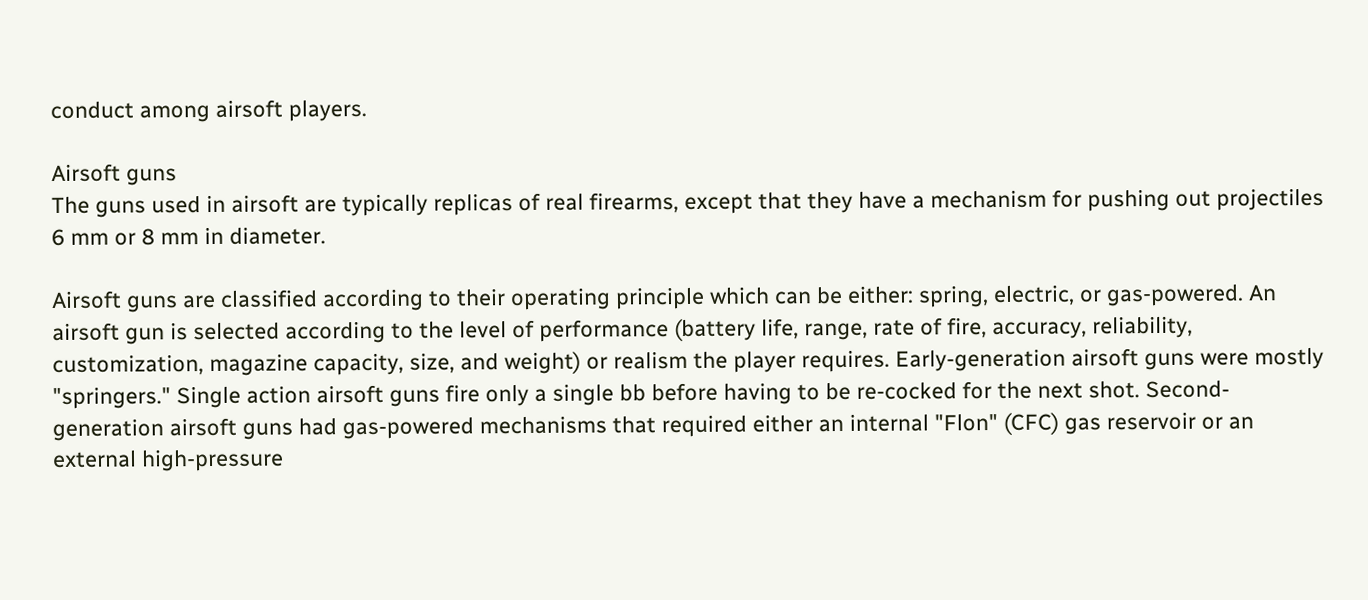conduct among airsoft players.

Airsoft guns
The guns used in airsoft are typically replicas of real firearms, except that they have a mechanism for pushing out projectiles 6 mm or 8 mm in diameter.

Airsoft guns are classified according to their operating principle which can be either: spring, electric, or gas-powered. An airsoft gun is selected according to the level of performance (battery life, range, rate of fire, accuracy, reliability, customization, magazine capacity, size, and weight) or realism the player requires. Early-generation airsoft guns were mostly "springers." Single action airsoft guns fire only a single bb before having to be re-cocked for the next shot. Second-generation airsoft guns had gas-powered mechanisms that required either an internal "Flon" (CFC) gas reservoir or an external high-pressure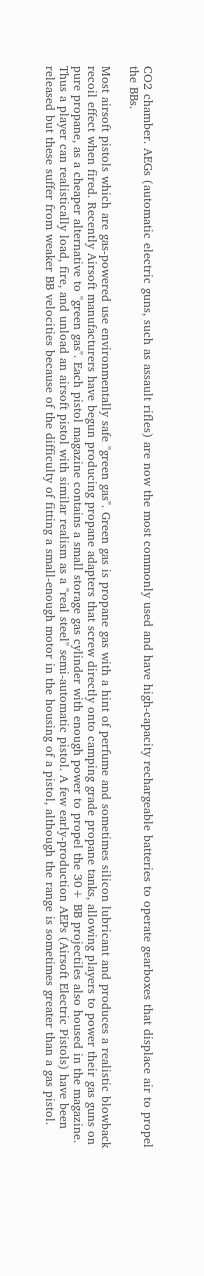CO2 chamber. AEGs (automatic electric guns, such as assault rifles) are now the most commonly used and have high-capacity rechargeable batteries to operate gearboxes that displace air to propel the BBs.

Most airsoft pistols which are gas-powered use environmentally safe "green gas". Green gas is propane gas with a hint of perfume and sometimes silicon lubricant and produces a realistic blowback recoil effect when fired. Recently Airsoft manufacturers have begun producing propane adapters that screw directly onto camping grade propane tanks, allowing players to power their gas guns on pure propane, as a cheaper alternative to "green gas". Each pistol magazine contains a small storage gas cylinder with enough power to propel the 30+ BB projectiles also housed in the magazine. Thus a player can realistically load, fire, and unload an airsoft pistol with similar realism as a "real steel" semi-automatic pistol. A few early-production AEPs (Airsoft Electric Pistols) have been released but these suffer from weaker BB velocities because of the difficulty of fitting a small-enough motor in the housing of a pistol, although the range is sometimes greater than a gas pistol.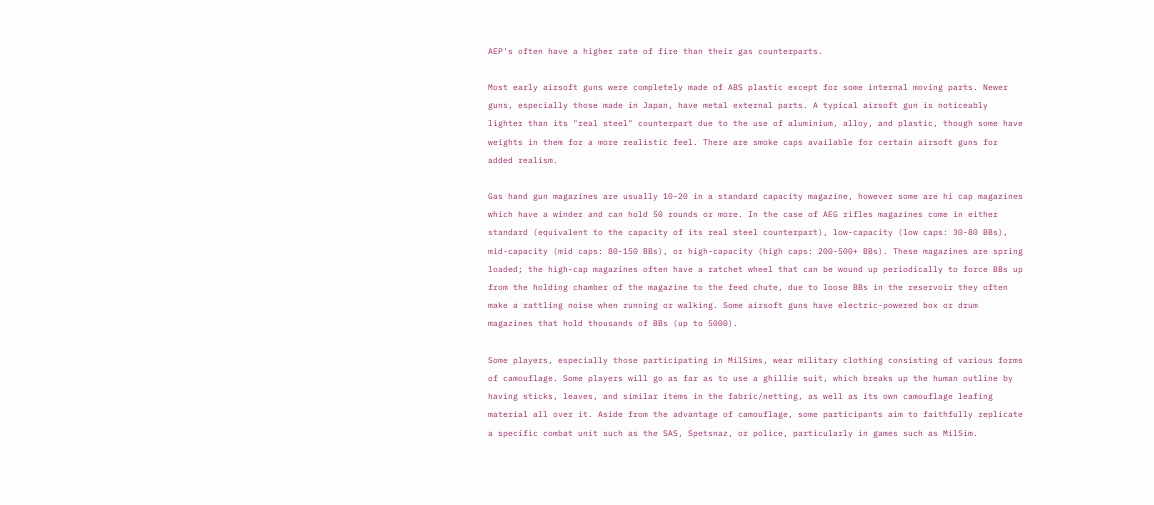AEP's often have a higher rate of fire than their gas counterparts.

Most early airsoft guns were completely made of ABS plastic except for some internal moving parts. Newer guns, especially those made in Japan, have metal external parts. A typical airsoft gun is noticeably lighter than its "real steel" counterpart due to the use of aluminium, alloy, and plastic, though some have weights in them for a more realistic feel. There are smoke caps available for certain airsoft guns for added realism.

Gas hand gun magazines are usually 10-20 in a standard capacity magazine, however some are hi cap magazines which have a winder and can hold 50 rounds or more. In the case of AEG rifles magazines come in either standard (equivalent to the capacity of its real steel counterpart), low-capacity (low caps: 30-80 BBs), mid-capacity (mid caps: 80-150 BBs), or high-capacity (high caps: 200-500+ BBs). These magazines are spring loaded; the high-cap magazines often have a ratchet wheel that can be wound up periodically to force BBs up from the holding chamber of the magazine to the feed chute, due to loose BBs in the reservoir they often make a rattling noise when running or walking. Some airsoft guns have electric-powered box or drum magazines that hold thousands of BBs (up to 5000).

Some players, especially those participating in MilSims, wear military clothing consisting of various forms of camouflage. Some players will go as far as to use a ghillie suit, which breaks up the human outline by having sticks, leaves, and similar items in the fabric/netting, as well as its own camouflage leafing material all over it. Aside from the advantage of camouflage, some participants aim to faithfully replicate a specific combat unit such as the SAS, Spetsnaz, or police, particularly in games such as MilSim.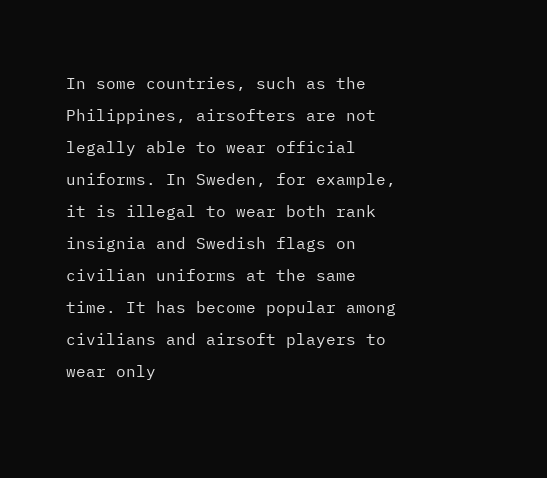In some countries, such as the Philippines, airsofters are not legally able to wear official uniforms. In Sweden, for example, it is illegal to wear both rank insignia and Swedish flags on civilian uniforms at the same time. It has become popular among civilians and airsoft players to wear only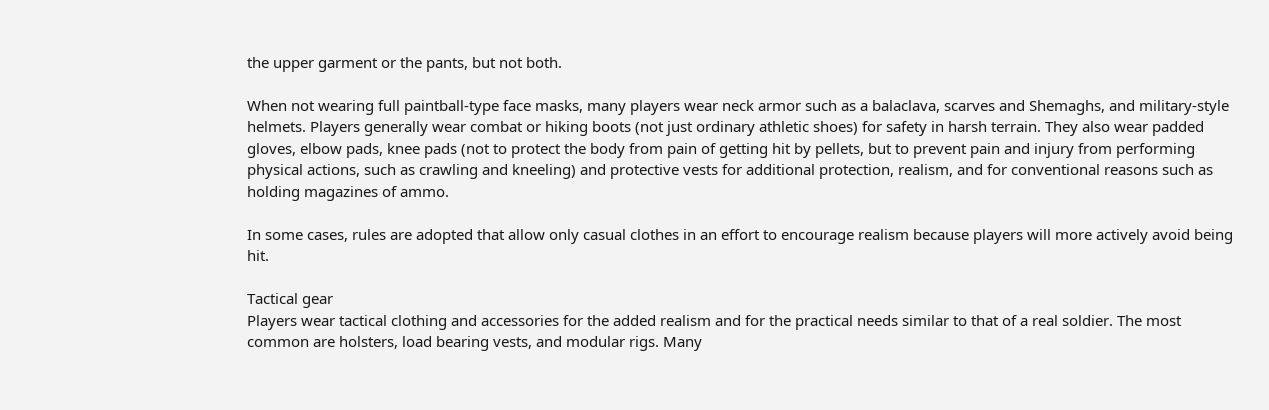the upper garment or the pants, but not both.

When not wearing full paintball-type face masks, many players wear neck armor such as a balaclava, scarves and Shemaghs, and military-style helmets. Players generally wear combat or hiking boots (not just ordinary athletic shoes) for safety in harsh terrain. They also wear padded gloves, elbow pads, knee pads (not to protect the body from pain of getting hit by pellets, but to prevent pain and injury from performing physical actions, such as crawling and kneeling) and protective vests for additional protection, realism, and for conventional reasons such as holding magazines of ammo.

In some cases, rules are adopted that allow only casual clothes in an effort to encourage realism because players will more actively avoid being hit.

Tactical gear
Players wear tactical clothing and accessories for the added realism and for the practical needs similar to that of a real soldier. The most common are holsters, load bearing vests, and modular rigs. Many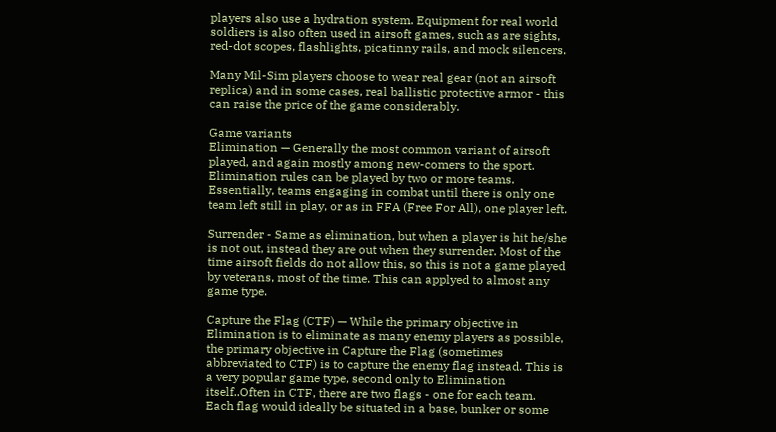players also use a hydration system. Equipment for real world soldiers is also often used in airsoft games, such as are sights, red-dot scopes, flashlights, picatinny rails, and mock silencers.

Many Mil-Sim players choose to wear real gear (not an airsoft replica) and in some cases, real ballistic protective armor - this can raise the price of the game considerably.

Game variants
Elimination — Generally the most common variant of airsoft played, and again mostly among new-comers to the sport. Elimination rules can be played by two or more teams. Essentially, teams engaging in combat until there is only one team left still in play, or as in FFA (Free For All), one player left.

Surrender - Same as elimination, but when a player is hit he/she is not out, instead they are out when they surrender. Most of the time airsoft fields do not allow this, so this is not a game played by veterans, most of the time. This can applyed to almost any game type.

Capture the Flag (CTF) — While the primary objective in Elimination is to eliminate as many enemy players as possible, the primary objective in Capture the Flag (sometimes abbreviated to CTF) is to capture the enemy flag instead. This is a very popular game type, second only to Elimination itself..Often in CTF, there are two flags - one for each team. Each flag would ideally be situated in a base, bunker or some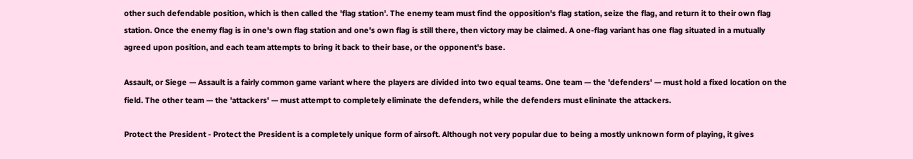other such defendable position, which is then called the 'flag station'. The enemy team must find the opposition's flag station, seize the flag, and return it to their own flag station. Once the enemy flag is in one's own flag station and one's own flag is still there, then victory may be claimed. A one-flag variant has one flag situated in a mutually agreed upon position, and each team attempts to bring it back to their base, or the opponent's base.

Assault, or Siege — Assault is a fairly common game variant where the players are divided into two equal teams. One team — the 'defenders' — must hold a fixed location on the field. The other team — the 'attackers' — must attempt to completely eliminate the defenders, while the defenders must elininate the attackers.

Protect the President - Protect the President is a completely unique form of airsoft. Although not very popular due to being a mostly unknown form of playing, it gives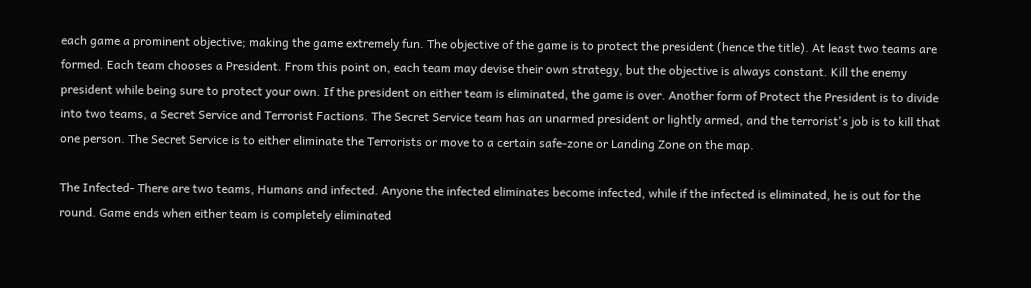each game a prominent objective; making the game extremely fun. The objective of the game is to protect the president (hence the title). At least two teams are formed. Each team chooses a President. From this point on, each team may devise their own strategy, but the objective is always constant. Kill the enemy president while being sure to protect your own. If the president on either team is eliminated, the game is over. Another form of Protect the President is to divide into two teams, a Secret Service and Terrorist Factions. The Secret Service team has an unarmed president or lightly armed, and the terrorist's job is to kill that one person. The Secret Service is to either eliminate the Terrorists or move to a certain safe-zone or Landing Zone on the map.

The Infected- There are two teams, Humans and infected. Anyone the infected eliminates become infected, while if the infected is eliminated, he is out for the round. Game ends when either team is completely eliminated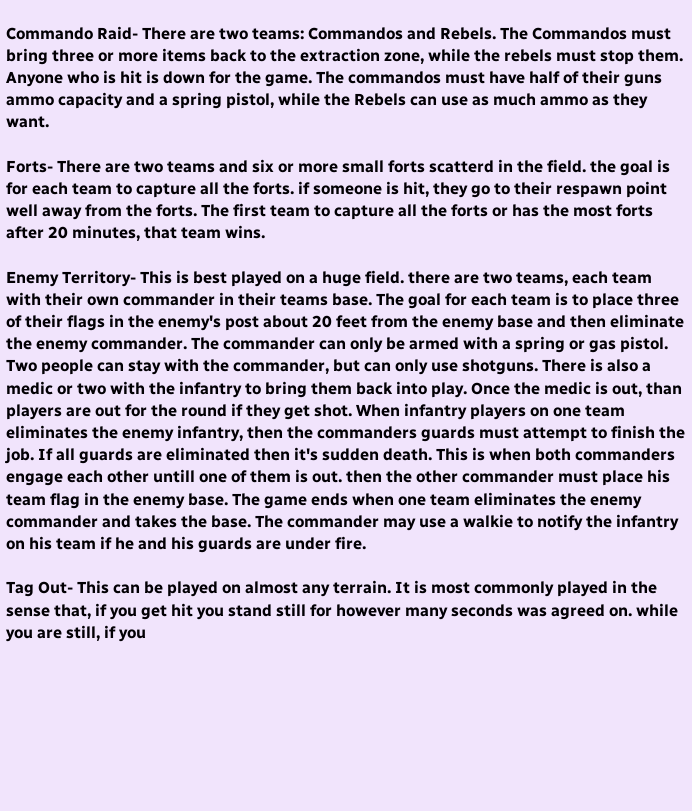Commando Raid- There are two teams: Commandos and Rebels. The Commandos must bring three or more items back to the extraction zone, while the rebels must stop them. Anyone who is hit is down for the game. The commandos must have half of their guns ammo capacity and a spring pistol, while the Rebels can use as much ammo as they want.

Forts- There are two teams and six or more small forts scatterd in the field. the goal is for each team to capture all the forts. if someone is hit, they go to their respawn point well away from the forts. The first team to capture all the forts or has the most forts after 20 minutes, that team wins.

Enemy Territory- This is best played on a huge field. there are two teams, each team with their own commander in their teams base. The goal for each team is to place three of their flags in the enemy's post about 20 feet from the enemy base and then eliminate the enemy commander. The commander can only be armed with a spring or gas pistol. Two people can stay with the commander, but can only use shotguns. There is also a medic or two with the infantry to bring them back into play. Once the medic is out, than players are out for the round if they get shot. When infantry players on one team eliminates the enemy infantry, then the commanders guards must attempt to finish the job. If all guards are eliminated then it's sudden death. This is when both commanders engage each other untill one of them is out. then the other commander must place his team flag in the enemy base. The game ends when one team eliminates the enemy commander and takes the base. The commander may use a walkie to notify the infantry on his team if he and his guards are under fire.

Tag Out- This can be played on almost any terrain. It is most commonly played in the sense that, if you get hit you stand still for however many seconds was agreed on. while you are still, if you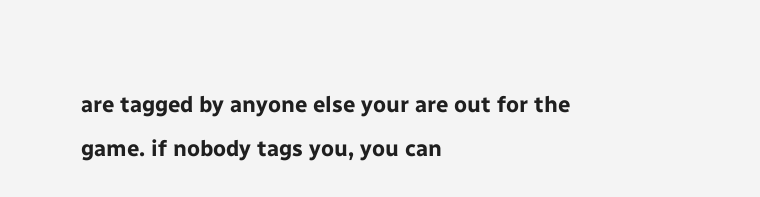are tagged by anyone else your are out for the game. if nobody tags you, you can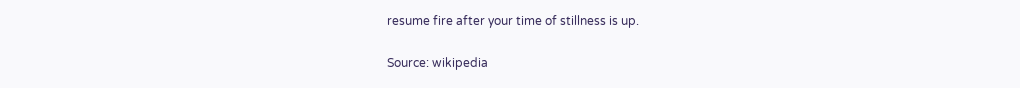resume fire after your time of stillness is up.

Source: wikipedia